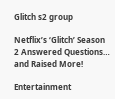Glitch s2 group

Netflix’s ‘Glitch’ Season 2 Answered Questions… and Raised More!

Entertainment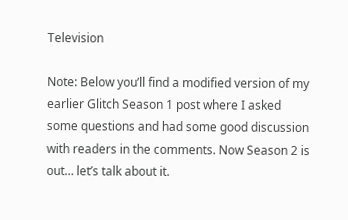Television

Note: Below you’ll find a modified version of my earlier Glitch Season 1 post where I asked some questions and had some good discussion with readers in the comments. Now Season 2 is out… let’s talk about it.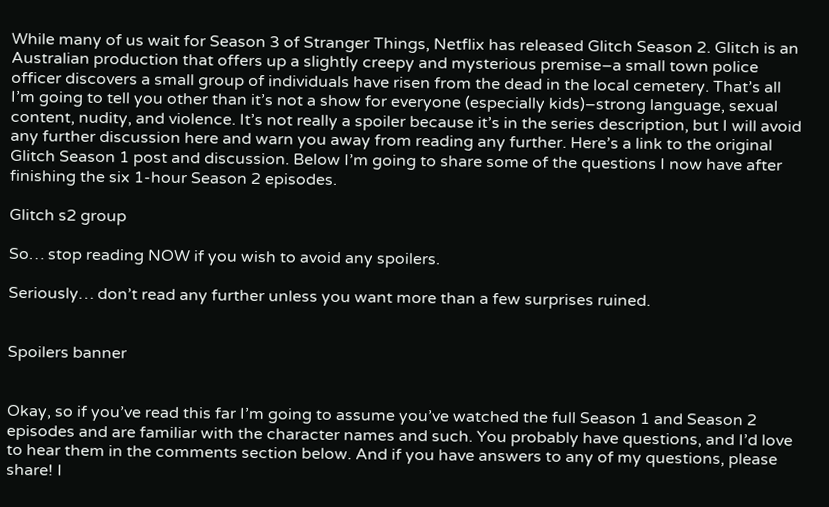While many of us wait for Season 3 of Stranger Things, Netflix has released Glitch Season 2. Glitch is an Australian production that offers up a slightly creepy and mysterious premise–a small town police officer discovers a small group of individuals have risen from the dead in the local cemetery. That’s all I’m going to tell you other than it’s not a show for everyone (especially kids)–strong language, sexual content, nudity, and violence. It’s not really a spoiler because it’s in the series description, but I will avoid any further discussion here and warn you away from reading any further. Here’s a link to the original Glitch Season 1 post and discussion. Below I’m going to share some of the questions I now have after finishing the six 1-hour Season 2 episodes.

Glitch s2 group

So… stop reading NOW if you wish to avoid any spoilers.

Seriously… don’t read any further unless you want more than a few surprises ruined.


Spoilers banner


Okay, so if you’ve read this far I’m going to assume you’ve watched the full Season 1 and Season 2 episodes and are familiar with the character names and such. You probably have questions, and I’d love to hear them in the comments section below. And if you have answers to any of my questions, please share! I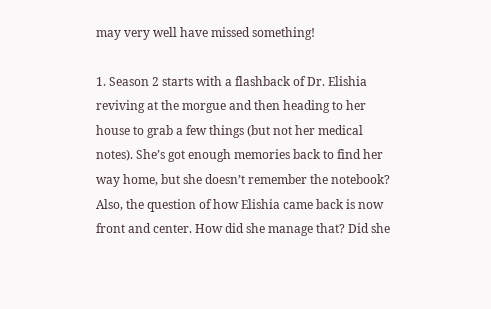may very well have missed something!

1. Season 2 starts with a flashback of Dr. Elishia reviving at the morgue and then heading to her house to grab a few things (but not her medical notes). She’s got enough memories back to find her way home, but she doesn’t remember the notebook? Also, the question of how Elishia came back is now front and center. How did she manage that? Did she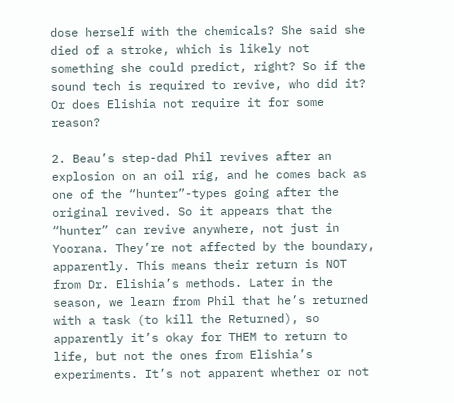dose herself with the chemicals? She said she died of a stroke, which is likely not something she could predict, right? So if the sound tech is required to revive, who did it? Or does Elishia not require it for some reason?

2. Beau’s step-dad Phil revives after an explosion on an oil rig, and he comes back as one of the “hunter”-types going after the original revived. So it appears that the “hunter” can revive anywhere, not just in Yoorana. They’re not affected by the boundary, apparently. This means their return is NOT from Dr. Elishia’s methods. Later in the season, we learn from Phil that he’s returned with a task (to kill the Returned), so apparently it’s okay for THEM to return to life, but not the ones from Elishia’s experiments. It’s not apparent whether or not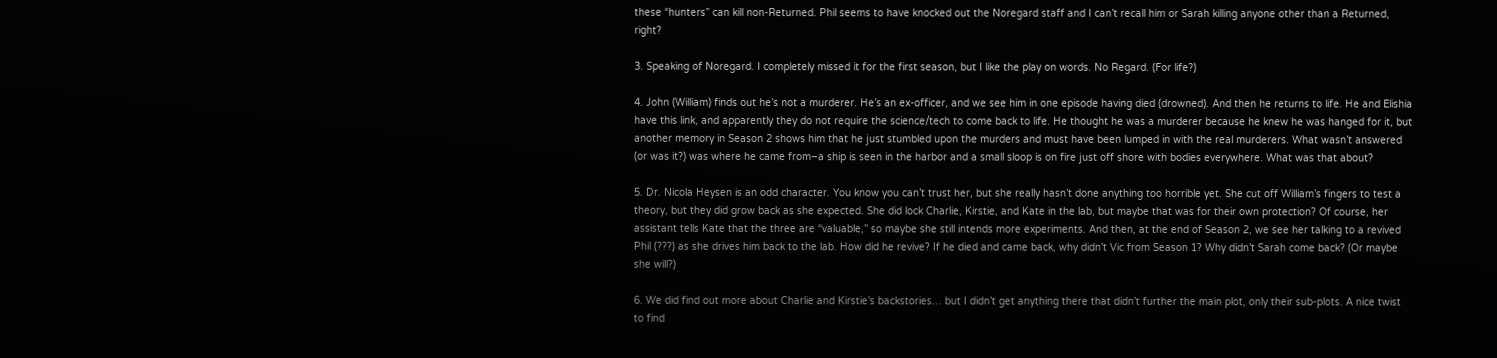these “hunters” can kill non-Returned. Phil seems to have knocked out the Noregard staff and I can’t recall him or Sarah killing anyone other than a Returned, right?

3. Speaking of Noregard. I completely missed it for the first season, but I like the play on words. No Regard. (For life?)

4. John (William) finds out he’s not a murderer. He’s an ex-officer, and we see him in one episode having died (drowned). And then he returns to life. He and Elishia have this link, and apparently they do not require the science/tech to come back to life. He thought he was a murderer because he knew he was hanged for it, but another memory in Season 2 shows him that he just stumbled upon the murders and must have been lumped in with the real murderers. What wasn’t answered (or was it?) was where he came from–a ship is seen in the harbor and a small sloop is on fire just off shore with bodies everywhere. What was that about?

5. Dr. Nicola Heysen is an odd character. You know you can’t trust her, but she really hasn’t done anything too horrible yet. She cut off William’s fingers to test a theory, but they did grow back as she expected. She did lock Charlie, Kirstie, and Kate in the lab, but maybe that was for their own protection? Of course, her assistant tells Kate that the three are “valuable,” so maybe she still intends more experiments. And then, at the end of Season 2, we see her talking to a revived Phil (???) as she drives him back to the lab. How did he revive? If he died and came back, why didn’t Vic from Season 1? Why didn’t Sarah come back? (Or maybe she will?)

6. We did find out more about Charlie and Kirstie’s backstories… but I didn’t get anything there that didn’t further the main plot, only their sub-plots. A nice twist to find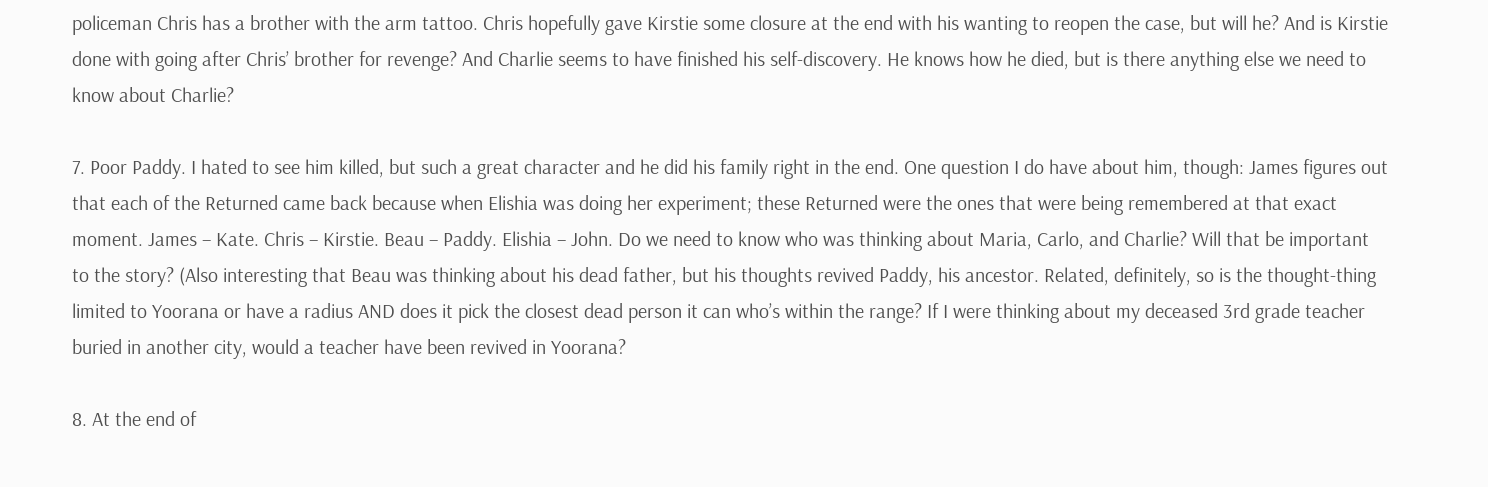policeman Chris has a brother with the arm tattoo. Chris hopefully gave Kirstie some closure at the end with his wanting to reopen the case, but will he? And is Kirstie done with going after Chris’ brother for revenge? And Charlie seems to have finished his self-discovery. He knows how he died, but is there anything else we need to know about Charlie?

7. Poor Paddy. I hated to see him killed, but such a great character and he did his family right in the end. One question I do have about him, though: James figures out that each of the Returned came back because when Elishia was doing her experiment; these Returned were the ones that were being remembered at that exact moment. James – Kate. Chris – Kirstie. Beau – Paddy. Elishia – John. Do we need to know who was thinking about Maria, Carlo, and Charlie? Will that be important to the story? (Also interesting that Beau was thinking about his dead father, but his thoughts revived Paddy, his ancestor. Related, definitely, so is the thought-thing limited to Yoorana or have a radius AND does it pick the closest dead person it can who’s within the range? If I were thinking about my deceased 3rd grade teacher buried in another city, would a teacher have been revived in Yoorana?

8. At the end of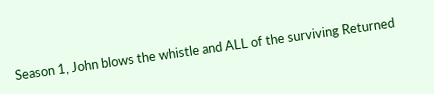Season 1, John blows the whistle and ALL of the surviving Returned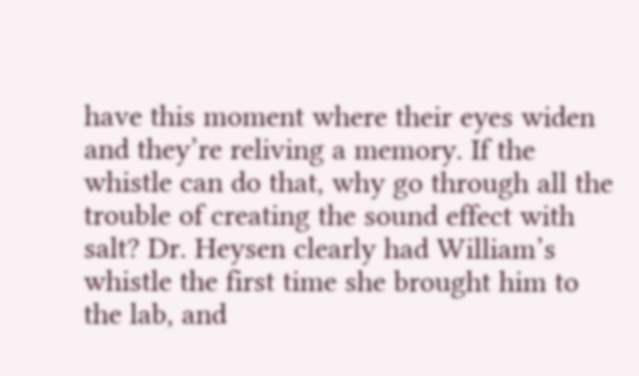have this moment where their eyes widen and they’re reliving a memory. If the whistle can do that, why go through all the trouble of creating the sound effect with salt? Dr. Heysen clearly had William’s whistle the first time she brought him to the lab, and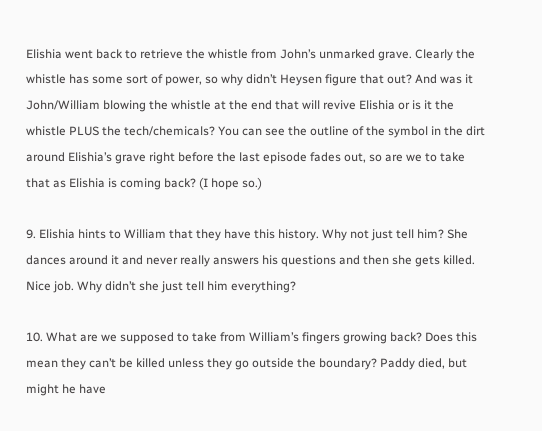Elishia went back to retrieve the whistle from John’s unmarked grave. Clearly the whistle has some sort of power, so why didn’t Heysen figure that out? And was it John/William blowing the whistle at the end that will revive Elishia or is it the whistle PLUS the tech/chemicals? You can see the outline of the symbol in the dirt around Elishia’s grave right before the last episode fades out, so are we to take that as Elishia is coming back? (I hope so.)

9. Elishia hints to William that they have this history. Why not just tell him? She dances around it and never really answers his questions and then she gets killed. Nice job. Why didn’t she just tell him everything?

10. What are we supposed to take from William’s fingers growing back? Does this mean they can’t be killed unless they go outside the boundary? Paddy died, but might he have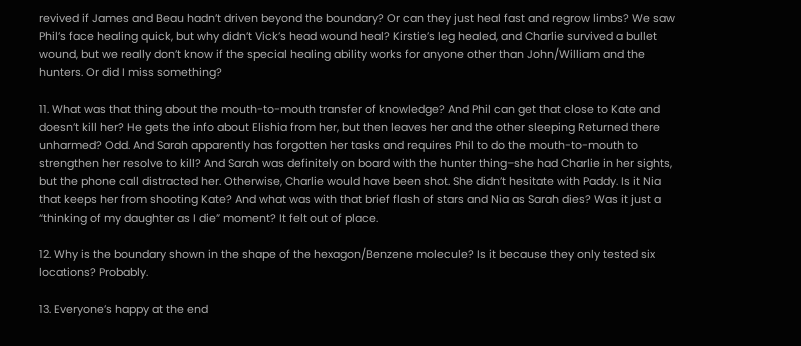revived if James and Beau hadn’t driven beyond the boundary? Or can they just heal fast and regrow limbs? We saw Phil’s face healing quick, but why didn’t Vick’s head wound heal? Kirstie’s leg healed, and Charlie survived a bullet wound, but we really don’t know if the special healing ability works for anyone other than John/William and the hunters. Or did I miss something?

11. What was that thing about the mouth-to-mouth transfer of knowledge? And Phil can get that close to Kate and doesn’t kill her? He gets the info about Elishia from her, but then leaves her and the other sleeping Returned there unharmed? Odd. And Sarah apparently has forgotten her tasks and requires Phil to do the mouth-to-mouth to strengthen her resolve to kill? And Sarah was definitely on board with the hunter thing–she had Charlie in her sights, but the phone call distracted her. Otherwise, Charlie would have been shot. She didn’t hesitate with Paddy. Is it Nia that keeps her from shooting Kate? And what was with that brief flash of stars and Nia as Sarah dies? Was it just a “thinking of my daughter as I die” moment? It felt out of place.

12. Why is the boundary shown in the shape of the hexagon/Benzene molecule? Is it because they only tested six locations? Probably.

13. Everyone’s happy at the end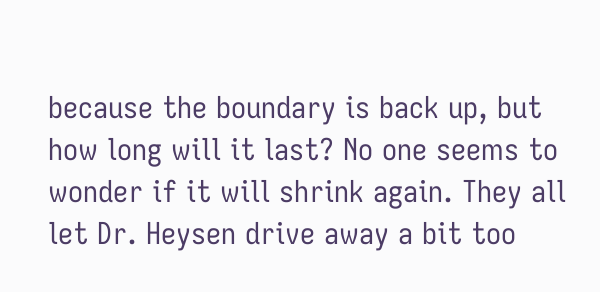because the boundary is back up, but how long will it last? No one seems to wonder if it will shrink again. They all let Dr. Heysen drive away a bit too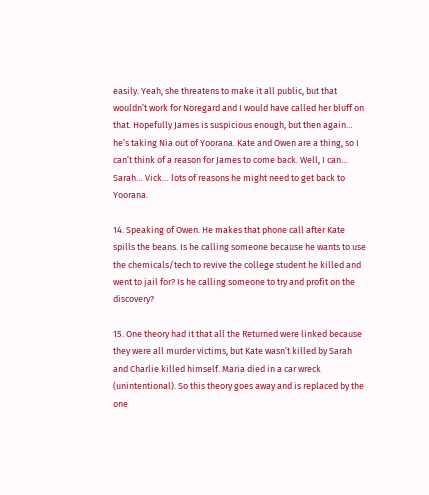easily. Yeah, she threatens to make it all public, but that wouldn’t work for Noregard and I would have called her bluff on that. Hopefully James is suspicious enough, but then again… he’s taking Nia out of Yoorana. Kate and Owen are a thing, so I can’t think of a reason for James to come back. Well, I can… Sarah… Vick… lots of reasons he might need to get back to Yoorana.

14. Speaking of Owen. He makes that phone call after Kate spills the beans. Is he calling someone because he wants to use the chemicals/tech to revive the college student he killed and went to jail for? Is he calling someone to try and profit on the discovery?

15. One theory had it that all the Returned were linked because they were all murder victims, but Kate wasn’t killed by Sarah and Charlie killed himself. Maria died in a car wreck (unintentional). So this theory goes away and is replaced by the one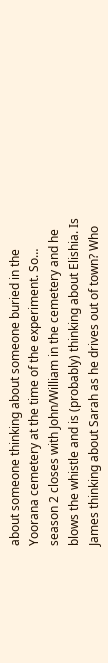about someone thinking about someone buried in the Yoorana cemetery at the time of the experiment. So… season 2 closes with John/William in the cemetery and he blows the whistle and is (probably) thinking about Elishia. Is James thinking about Sarah as he drives out of town? Who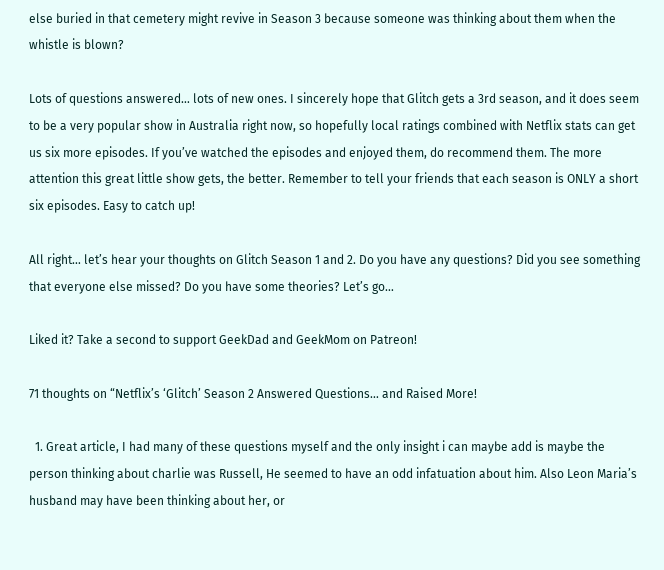else buried in that cemetery might revive in Season 3 because someone was thinking about them when the whistle is blown?

Lots of questions answered… lots of new ones. I sincerely hope that Glitch gets a 3rd season, and it does seem to be a very popular show in Australia right now, so hopefully local ratings combined with Netflix stats can get us six more episodes. If you’ve watched the episodes and enjoyed them, do recommend them. The more attention this great little show gets, the better. Remember to tell your friends that each season is ONLY a short six episodes. Easy to catch up!

All right… let’s hear your thoughts on Glitch Season 1 and 2. Do you have any questions? Did you see something that everyone else missed? Do you have some theories? Let’s go…

Liked it? Take a second to support GeekDad and GeekMom on Patreon!

71 thoughts on “Netflix’s ‘Glitch’ Season 2 Answered Questions… and Raised More!

  1. Great article, I had many of these questions myself and the only insight i can maybe add is maybe the person thinking about charlie was Russell, He seemed to have an odd infatuation about him. Also Leon Maria’s husband may have been thinking about her, or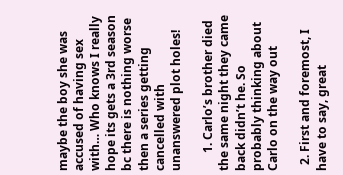maybe the boy she was accused of having sex with… Who knows I really hope its gets a 3rd season bc there is nothing worse then a series getting cancelled with unanswered plot holes!

      1. Carlo’s brother died the same night they came back didn’t he. So probably thinking about Carlo on the way out

  2. First and foremost, I have to say, great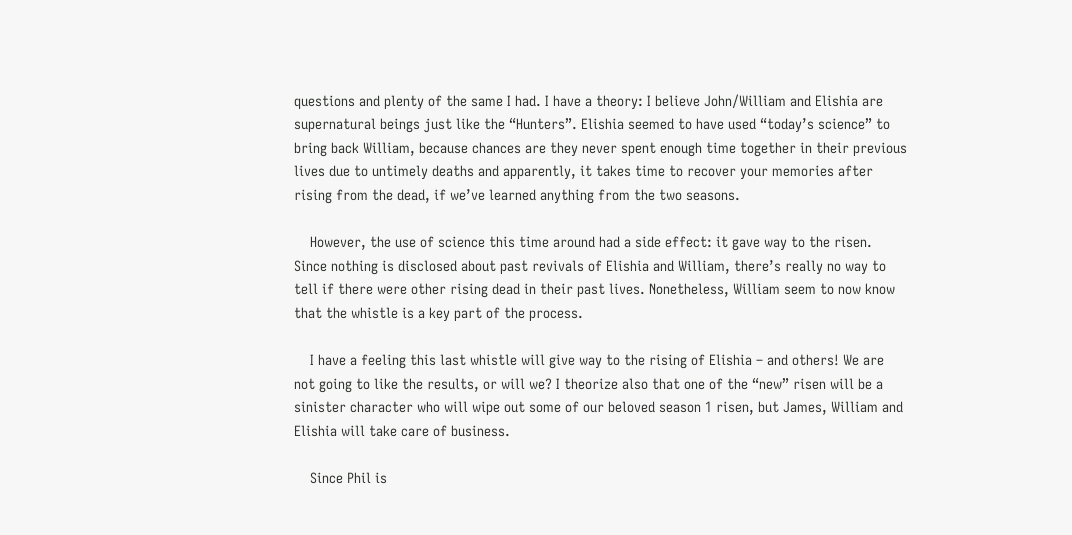questions and plenty of the same I had. I have a theory: I believe John/William and Elishia are supernatural beings just like the “Hunters”. Elishia seemed to have used “today’s science” to bring back William, because chances are they never spent enough time together in their previous lives due to untimely deaths and apparently, it takes time to recover your memories after rising from the dead, if we’ve learned anything from the two seasons.

    However, the use of science this time around had a side effect: it gave way to the risen. Since nothing is disclosed about past revivals of Elishia and William, there’s really no way to tell if there were other rising dead in their past lives. Nonetheless, William seem to now know that the whistle is a key part of the process.

    I have a feeling this last whistle will give way to the rising of Elishia – and others! We are not going to like the results, or will we? I theorize also that one of the “new” risen will be a sinister character who will wipe out some of our beloved season 1 risen, but James, William and Elishia will take care of business.

    Since Phil is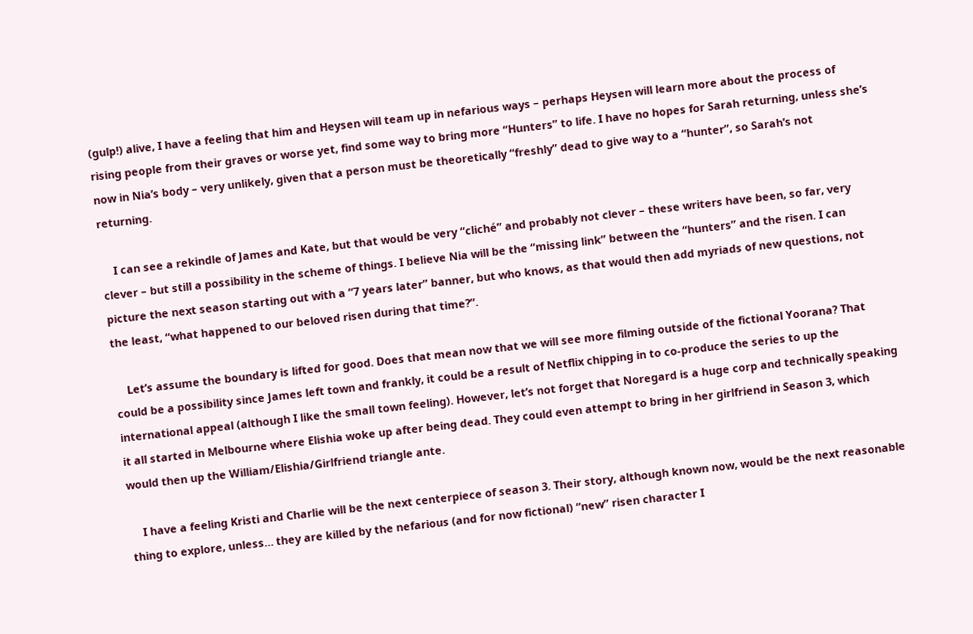(gulp!) alive, I have a feeling that him and Heysen will team up in nefarious ways – perhaps Heysen will learn more about the process of rising people from their graves or worse yet, find some way to bring more “Hunters” to life. I have no hopes for Sarah returning, unless she’s now in Nia’s body – very unlikely, given that a person must be theoretically “freshly” dead to give way to a “hunter”, so Sarah’s not returning.

    I can see a rekindle of James and Kate, but that would be very “cliché” and probably not clever – these writers have been, so far, very clever – but still a possibility in the scheme of things. I believe Nia will be the “missing link” between the “hunters” and the risen. I can picture the next season starting out with a “7 years later” banner, but who knows, as that would then add myriads of new questions, not the least, “what happened to our beloved risen during that time?”.

    Let’s assume the boundary is lifted for good. Does that mean now that we will see more filming outside of the fictional Yoorana? That could be a possibility since James left town and frankly, it could be a result of Netflix chipping in to co-produce the series to up the international appeal (although I like the small town feeling). However, let’s not forget that Noregard is a huge corp and technically speaking it all started in Melbourne where Elishia woke up after being dead. They could even attempt to bring in her girlfriend in Season 3, which would then up the William/Elishia/Girlfriend triangle ante.

    I have a feeling Kristi and Charlie will be the next centerpiece of season 3. Their story, although known now, would be the next reasonable thing to explore, unless… they are killed by the nefarious (and for now fictional) “new” risen character I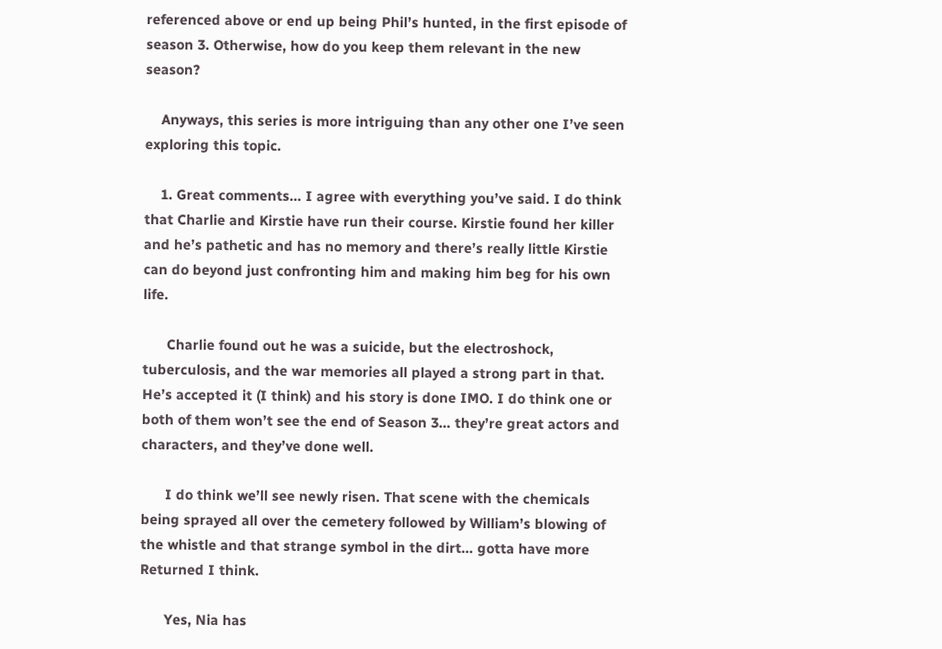referenced above or end up being Phil’s hunted, in the first episode of season 3. Otherwise, how do you keep them relevant in the new season?

    Anyways, this series is more intriguing than any other one I’ve seen exploring this topic.

    1. Great comments… I agree with everything you’ve said. I do think that Charlie and Kirstie have run their course. Kirstie found her killer and he’s pathetic and has no memory and there’s really little Kirstie can do beyond just confronting him and making him beg for his own life.

      Charlie found out he was a suicide, but the electroshock, tuberculosis, and the war memories all played a strong part in that. He’s accepted it (I think) and his story is done IMO. I do think one or both of them won’t see the end of Season 3… they’re great actors and characters, and they’ve done well.

      I do think we’ll see newly risen. That scene with the chemicals being sprayed all over the cemetery followed by William’s blowing of the whistle and that strange symbol in the dirt… gotta have more Returned I think.

      Yes, Nia has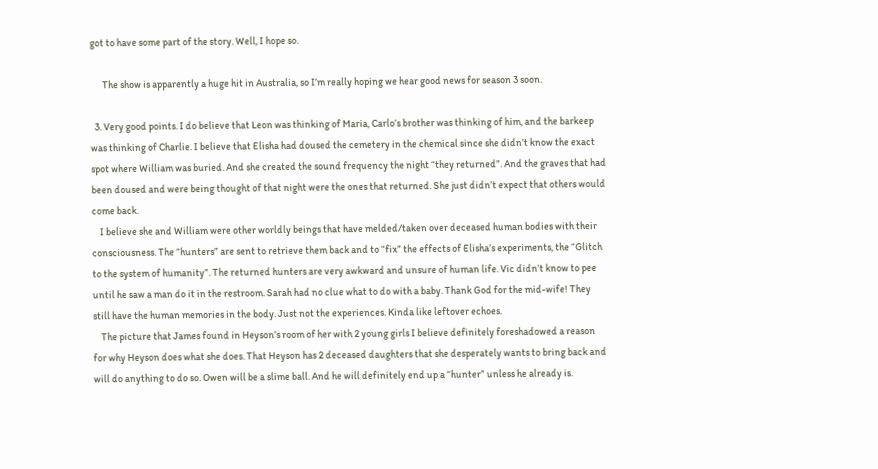got to have some part of the story. Well, I hope so.

      The show is apparently a huge hit in Australia, so I’m really hoping we hear good news for season 3 soon.

  3. Very good points. I do believe that Leon was thinking of Maria, Carlo’s brother was thinking of him, and the barkeep was thinking of Charlie. I believe that Elisha had doused the cemetery in the chemical since she didn’t know the exact spot where William was buried. And she created the sound frequency the night “they returned”. And the graves that had been doused and were being thought of that night were the ones that returned. She just didn’t expect that others would come back.
    I believe she and William were other worldly beings that have melded/taken over deceased human bodies with their consciousness. The “hunters” are sent to retrieve them back and to “fix” the effects of Elisha’s experiments, the “Glitch to the system of humanity”. The returned hunters are very awkward and unsure of human life. Vic didn’t know to pee until he saw a man do it in the restroom. Sarah had no clue what to do with a baby. Thank God for the mid-wife! They still have the human memories in the body. Just not the experiences. Kinda like leftover echoes.
    The picture that James found in Heyson’s room of her with 2 young girls I believe definitely foreshadowed a reason for why Heyson does what she does. That Heyson has 2 deceased daughters that she desperately wants to bring back and will do anything to do so. Owen will be a slime ball. And he will definitely end up a “hunter” unless he already is.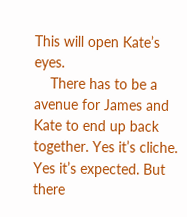This will open Kate’s eyes.
    There has to be a avenue for James and Kate to end up back together. Yes it’s cliche. Yes it’s expected. But there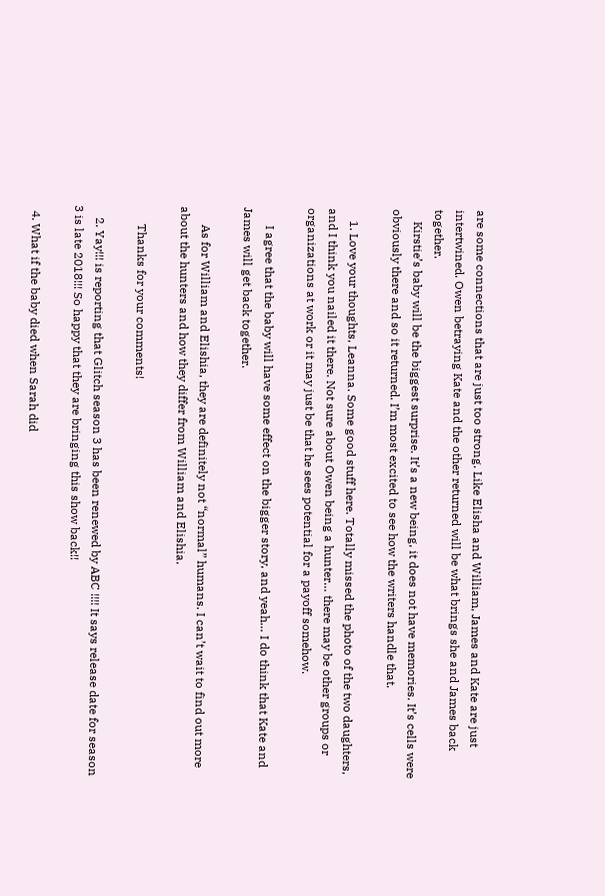are some connections that are just too strong. Like Elisha and William, James and Kate are just intertwined. Owen betraying Kate and the other returned will be what brings she and James back together.
    Kirstie’s baby will be the biggest surprise. It’s a new being, it does not have memories. It’s cells were obviously there and so it returned. I’m most excited to see how the writers handle that.

    1. Love your thoughts, Leanna. Some good stuff here. Totally missed the photo of the two daughters, and I think you nailed it there. Not sure about Owen being a hunter… there may be other groups or organizations at work or it may just be that he sees potential for a payoff somehow.

      I agree that the baby will have some effect on the bigger story, and yeah… I do think that Kate and James will get back together.

      As for William and Elishia, they are definitely not “normal” humans. I can’t wait to find out more about the hunters and how they differ from William and Elishia.

      Thanks for your comments!

    2. Yay!!! is reporting that Glitch season 3 has been renewed by ABC !!!! It says release date for season 3 is late 2018!!! So happy that they are bringing this show back!!

  4. What if the baby died when Sarah did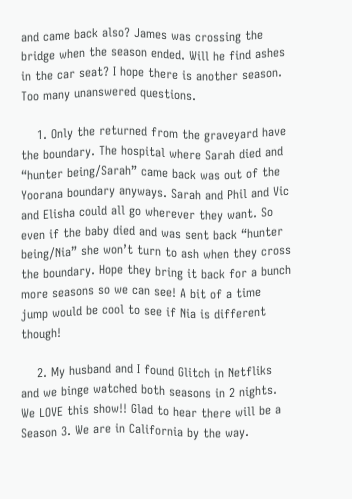and came back also? James was crossing the bridge when the season ended. Will he find ashes in the car seat? I hope there is another season. Too many unanswered questions.

    1. Only the returned from the graveyard have the boundary. The hospital where Sarah died and “hunter being/Sarah” came back was out of the Yoorana boundary anyways. Sarah and Phil and Vic and Elisha could all go wherever they want. So even if the baby died and was sent back “hunter being/Nia” she won’t turn to ash when they cross the boundary. Hope they bring it back for a bunch more seasons so we can see! A bit of a time jump would be cool to see if Nia is different though!

    2. My husband and I found Glitch in Netfliks and we binge watched both seasons in 2 nights. We LOVE this show!! Glad to hear there will be a Season 3. We are in California by the way.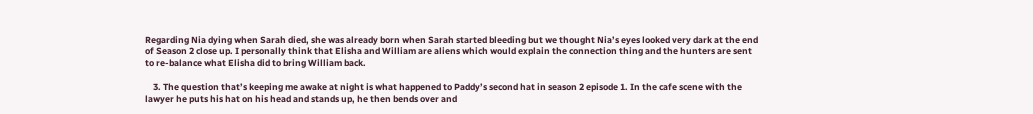Regarding Nia dying when Sarah died, she was already born when Sarah started bleeding but we thought Nia’s eyes looked very dark at the end of Season 2 close up. I personally think that Elisha and William are aliens which would explain the connection thing and the hunters are sent to re-balance what Elisha did to bring William back.

    3. The question that’s keeping me awake at night is what happened to Paddy’s second hat in season 2 episode 1. In the cafe scene with the lawyer he puts his hat on his head and stands up, he then bends over and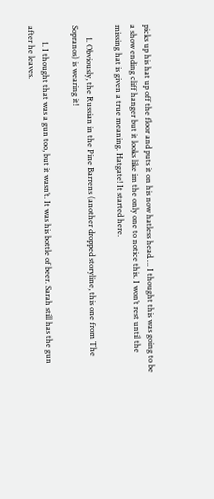picks up his hat up off the floor and puts it on his now hatless head…. I thought this was going to be a show ending cliff hanger but it looks like im the only one to notice this. I won’t rest until the missing hat is given a true meaning. Hatgate! It started here.

      1. Obviously, the Russian in the Pine Barrens (another dropped storyline, this one from The Sopranos) is wearing it!

        1. I thought that was a gun too, but it wasn’t. It was his bottle of beer. Sarah still has the gun after he leaves.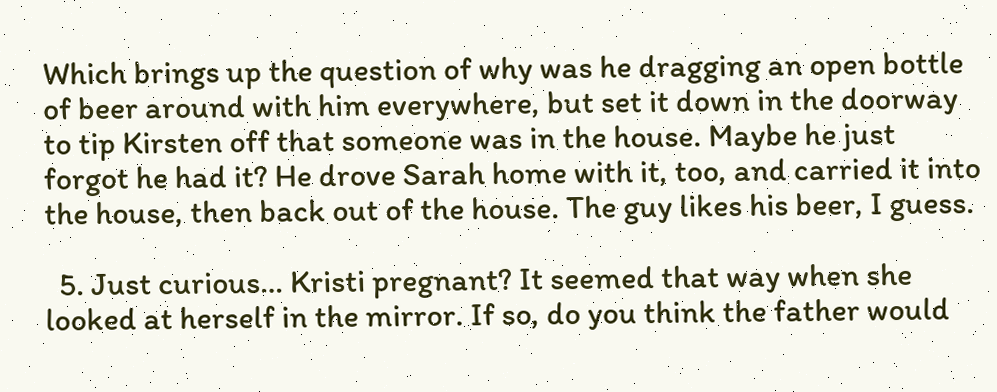Which brings up the question of why was he dragging an open bottle of beer around with him everywhere, but set it down in the doorway to tip Kirsten off that someone was in the house. Maybe he just forgot he had it? He drove Sarah home with it, too, and carried it into the house, then back out of the house. The guy likes his beer, I guess.

  5. Just curious… Kristi pregnant? It seemed that way when she looked at herself in the mirror. If so, do you think the father would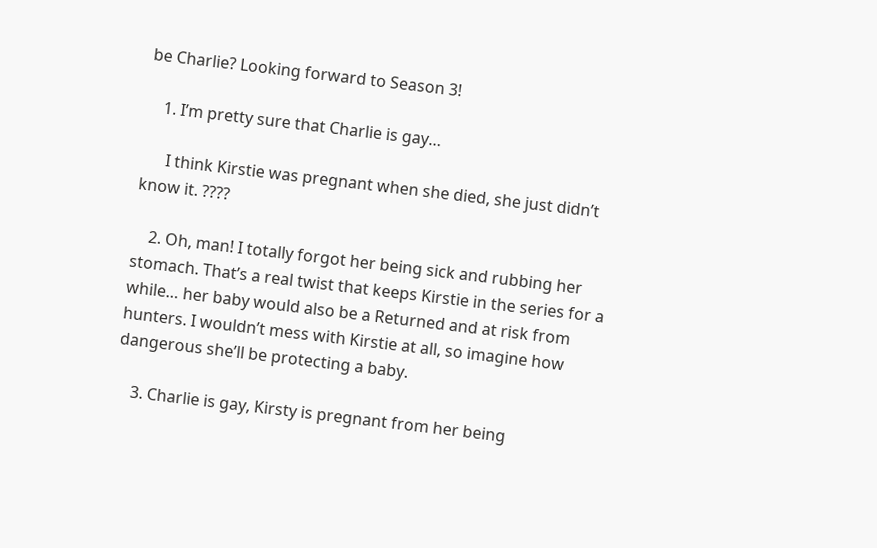be Charlie? Looking forward to Season 3!

    1. I’m pretty sure that Charlie is gay…

      I think Kirstie was pregnant when she died, she just didn’t know it. ????

    2. Oh, man! I totally forgot her being sick and rubbing her stomach. That’s a real twist that keeps Kirstie in the series for a while… her baby would also be a Returned and at risk from hunters. I wouldn’t mess with Kirstie at all, so imagine how dangerous she’ll be protecting a baby.

    3. Charlie is gay, Kirsty is pregnant from her being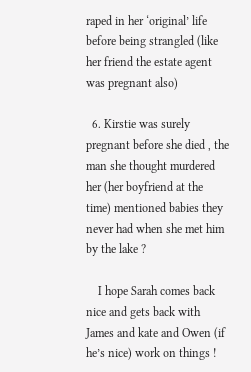raped in her ‘original’ life before being strangled (like her friend the estate agent was pregnant also)

  6. Kirstie was surely pregnant before she died , the man she thought murdered her (her boyfriend at the time) mentioned babies they never had when she met him by the lake ?

    I hope Sarah comes back nice and gets back with James and kate and Owen (if he’s nice) work on things !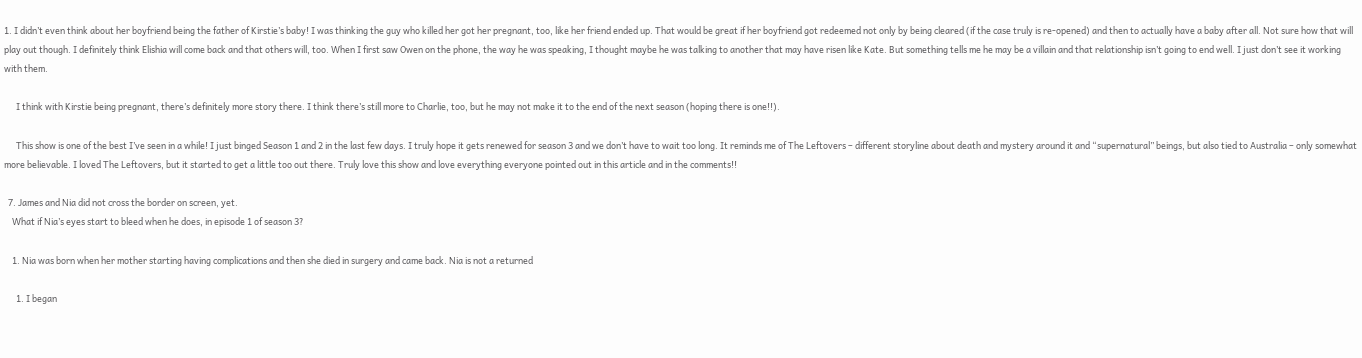1. I didn’t even think about her boyfriend being the father of Kirstie’s baby! I was thinking the guy who killed her got her pregnant, too, like her friend ended up. That would be great if her boyfriend got redeemed not only by being cleared (if the case truly is re-opened) and then to actually have a baby after all. Not sure how that will play out though. I definitely think Elishia will come back and that others will, too. When I first saw Owen on the phone, the way he was speaking, I thought maybe he was talking to another that may have risen like Kate. But something tells me he may be a villain and that relationship isn’t going to end well. I just don’t see it working with them.

      I think with Kirstie being pregnant, there’s definitely more story there. I think there’s still more to Charlie, too, but he may not make it to the end of the next season (hoping there is one!!).

      This show is one of the best I’ve seen in a while! I just binged Season 1 and 2 in the last few days. I truly hope it gets renewed for season 3 and we don’t have to wait too long. It reminds me of The Leftovers – different storyline about death and mystery around it and “supernatural” beings, but also tied to Australia – only somewhat more believable. I loved The Leftovers, but it started to get a little too out there. Truly love this show and love everything everyone pointed out in this article and in the comments!!

  7. James and Nia did not cross the border on screen, yet.
    What if Nia’s eyes start to bleed when he does, in episode 1 of season 3?

    1. Nia was born when her mother starting having complications and then she died in surgery and came back. Nia is not a returned

      1. I began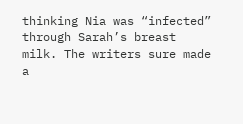thinking Nia was “infected” through Sarah’s breast milk. The writers sure made a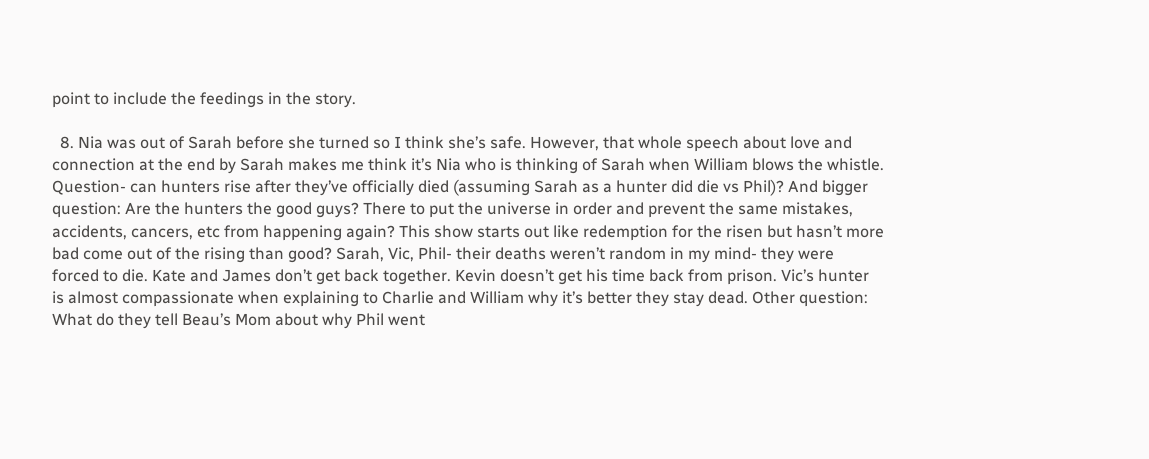point to include the feedings in the story.

  8. Nia was out of Sarah before she turned so I think she’s safe. However, that whole speech about love and connection at the end by Sarah makes me think it’s Nia who is thinking of Sarah when William blows the whistle. Question- can hunters rise after they’ve officially died (assuming Sarah as a hunter did die vs Phil)? And bigger question: Are the hunters the good guys? There to put the universe in order and prevent the same mistakes, accidents, cancers, etc from happening again? This show starts out like redemption for the risen but hasn’t more bad come out of the rising than good? Sarah, Vic, Phil- their deaths weren’t random in my mind- they were forced to die. Kate and James don’t get back together. Kevin doesn’t get his time back from prison. Vic’s hunter is almost compassionate when explaining to Charlie and William why it’s better they stay dead. Other question: What do they tell Beau’s Mom about why Phil went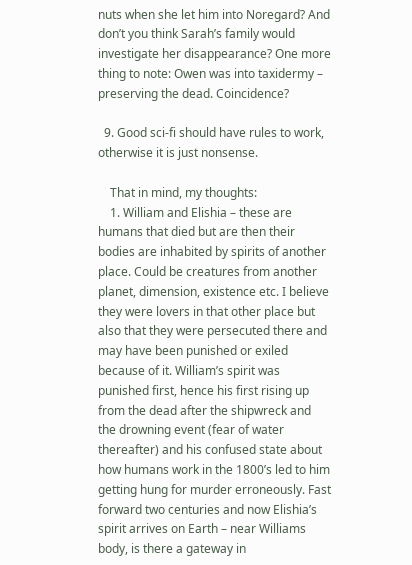nuts when she let him into Noregard? And don’t you think Sarah’s family would investigate her disappearance? One more thing to note: Owen was into taxidermy – preserving the dead. Coincidence?

  9. Good sci-fi should have rules to work, otherwise it is just nonsense.

    That in mind, my thoughts:
    1. William and Elishia – these are humans that died but are then their bodies are inhabited by spirits of another place. Could be creatures from another planet, dimension, existence etc. I believe they were lovers in that other place but also that they were persecuted there and may have been punished or exiled because of it. William’s spirit was punished first, hence his first rising up from the dead after the shipwreck and the drowning event (fear of water thereafter) and his confused state about how humans work in the 1800’s led to him getting hung for murder erroneously. Fast forward two centuries and now Elishia’s spirit arrives on Earth – near Williams body, is there a gateway in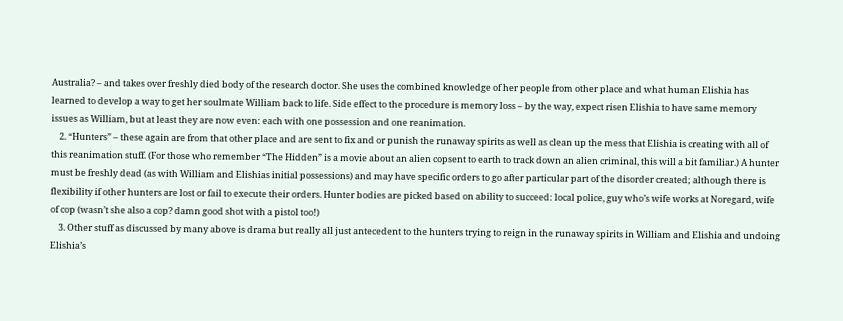Australia? – and takes over freshly died body of the research doctor. She uses the combined knowledge of her people from other place and what human Elishia has learned to develop a way to get her soulmate William back to life. Side effect to the procedure is memory loss – by the way, expect risen Elishia to have same memory issues as William, but at least they are now even: each with one possession and one reanimation.
    2. “Hunters” – these again are from that other place and are sent to fix and or punish the runaway spirits as well as clean up the mess that Elishia is creating with all of this reanimation stuff. (For those who remember “The Hidden” is a movie about an alien copsent to earth to track down an alien criminal, this will a bit familiar.) A hunter must be freshly dead (as with William and Elishias initial possessions) and may have specific orders to go after particular part of the disorder created; although there is flexibility if other hunters are lost or fail to execute their orders. Hunter bodies are picked based on ability to succeed: local police, guy who’s wife works at Noregard, wife of cop (wasn’t she also a cop? damn good shot with a pistol too!)
    3. Other stuff as discussed by many above is drama but really all just antecedent to the hunters trying to reign in the runaway spirits in William and Elishia and undoing Elishia’s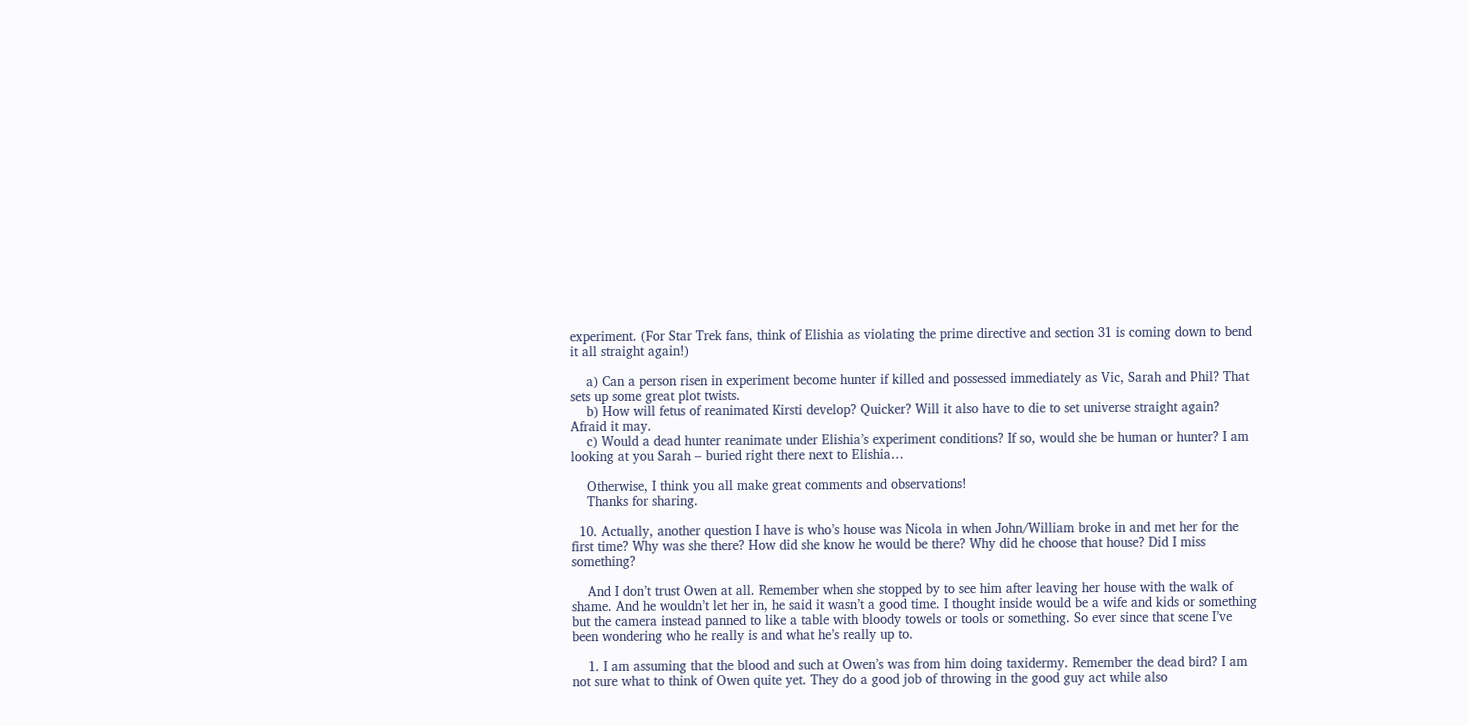experiment. (For Star Trek fans, think of Elishia as violating the prime directive and section 31 is coming down to bend it all straight again!)

    a) Can a person risen in experiment become hunter if killed and possessed immediately as Vic, Sarah and Phil? That sets up some great plot twists.
    b) How will fetus of reanimated Kirsti develop? Quicker? Will it also have to die to set universe straight again? Afraid it may.
    c) Would a dead hunter reanimate under Elishia’s experiment conditions? If so, would she be human or hunter? I am looking at you Sarah – buried right there next to Elishia…

    Otherwise, I think you all make great comments and observations!
    Thanks for sharing.

  10. Actually, another question I have is who’s house was Nicola in when John/William broke in and met her for the first time? Why was she there? How did she know he would be there? Why did he choose that house? Did I miss something?

    And I don’t trust Owen at all. Remember when she stopped by to see him after leaving her house with the walk of shame. And he wouldn’t let her in, he said it wasn’t a good time. I thought inside would be a wife and kids or something but the camera instead panned to like a table with bloody towels or tools or something. So ever since that scene I’ve been wondering who he really is and what he’s really up to.

    1. I am assuming that the blood and such at Owen’s was from him doing taxidermy. Remember the dead bird? I am not sure what to think of Owen quite yet. They do a good job of throwing in the good guy act while also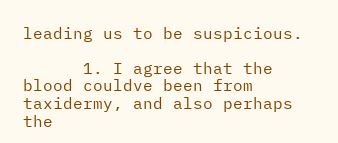leading us to be suspicious.

      1. I agree that the blood couldve been from taxidermy, and also perhaps the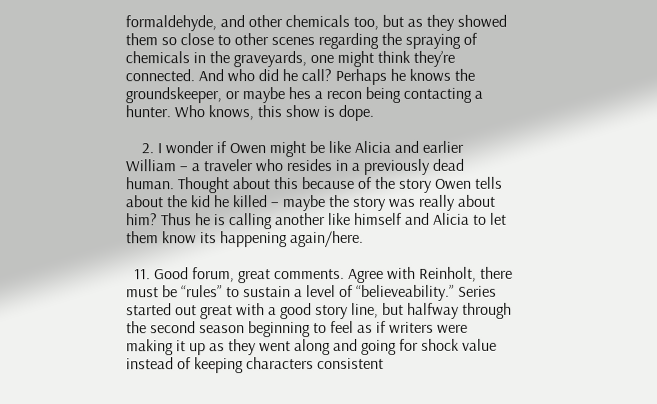formaldehyde, and other chemicals too, but as they showed them so close to other scenes regarding the spraying of chemicals in the graveyards, one might think they’re connected. And who did he call? Perhaps he knows the groundskeeper, or maybe hes a recon being contacting a hunter. Who knows, this show is dope.

    2. I wonder if Owen might be like Alicia and earlier William – a traveler who resides in a previously dead human. Thought about this because of the story Owen tells about the kid he killed – maybe the story was really about him? Thus he is calling another like himself and Alicia to let them know its happening again/here.

  11. Good forum, great comments. Agree with Reinholt, there must be “rules” to sustain a level of “believeability.” Series started out great with a good story line, but halfway through the second season beginning to feel as if writers were making it up as they went along and going for shock value instead of keeping characters consistent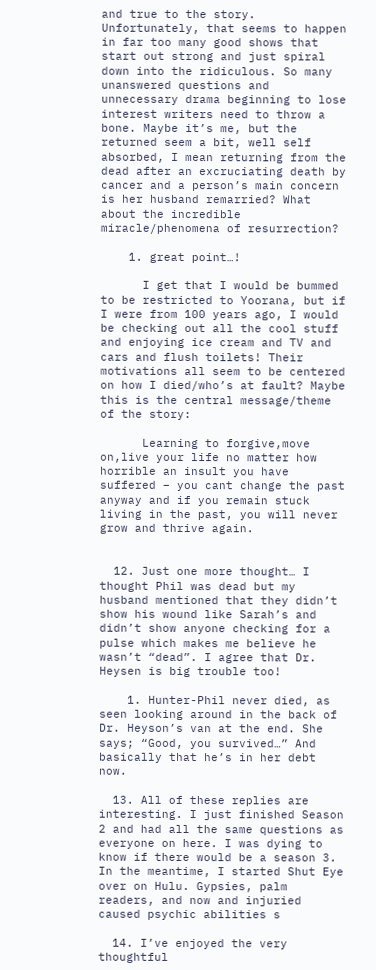and true to the story. Unfortunately, that seems to happen in far too many good shows that start out strong and just spiral down into the ridiculous. So many unanswered questions and unnecessary drama beginning to lose interest writers need to throw a bone. Maybe it’s me, but the returned seem a bit, well self absorbed, I mean returning from the dead after an excruciating death by cancer and a person’s main concern is her husband remarried? What about the incredible miracle/phenomena of resurrection?

    1. great point…!

      I get that I would be bummed to be restricted to Yoorana, but if I were from 100 years ago, I would be checking out all the cool stuff and enjoying ice cream and TV and cars and flush toilets! Their motivations all seem to be centered on how I died/who’s at fault? Maybe this is the central message/theme of the story:

      Learning to forgive,move on,live your life no matter how horrible an insult you have suffered – you cant change the past anyway and if you remain stuck living in the past, you will never grow and thrive again.


  12. Just one more thought… I thought Phil was dead but my husband mentioned that they didn’t show his wound like Sarah’s and didn’t show anyone checking for a pulse which makes me believe he wasn’t “dead”. I agree that Dr. Heysen is big trouble too!

    1. Hunter-Phil never died, as seen looking around in the back of Dr. Heyson’s van at the end. She says; “Good, you survived…” And basically that he’s in her debt now.

  13. All of these replies are interesting. I just finished Season 2 and had all the same questions as everyone on here. I was dying to know if there would be a season 3. In the meantime, I started Shut Eye over on Hulu. Gypsies, palm readers, and now and injuried caused psychic abilities s

  14. I’ve enjoyed the very thoughtful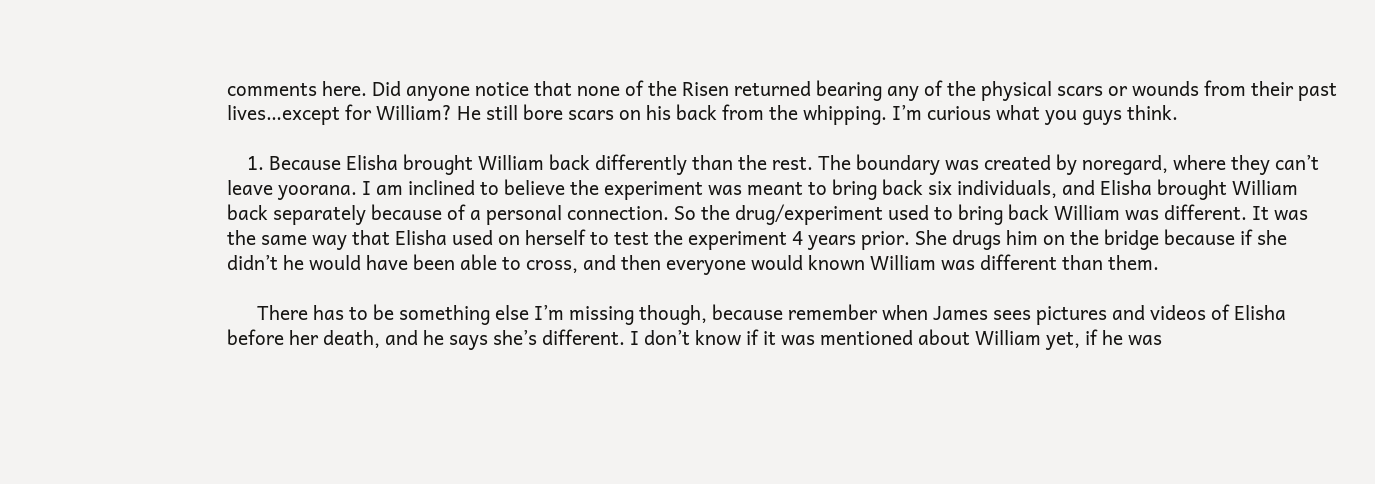comments here. Did anyone notice that none of the Risen returned bearing any of the physical scars or wounds from their past lives…except for William? He still bore scars on his back from the whipping. I’m curious what you guys think.

    1. Because Elisha brought William back differently than the rest. The boundary was created by noregard, where they can’t leave yoorana. I am inclined to believe the experiment was meant to bring back six individuals, and Elisha brought William back separately because of a personal connection. So the drug/experiment used to bring back William was different. It was the same way that Elisha used on herself to test the experiment 4 years prior. She drugs him on the bridge because if she didn’t he would have been able to cross, and then everyone would known William was different than them.

      There has to be something else I’m missing though, because remember when James sees pictures and videos of Elisha before her death, and he says she’s different. I don’t know if it was mentioned about William yet, if he was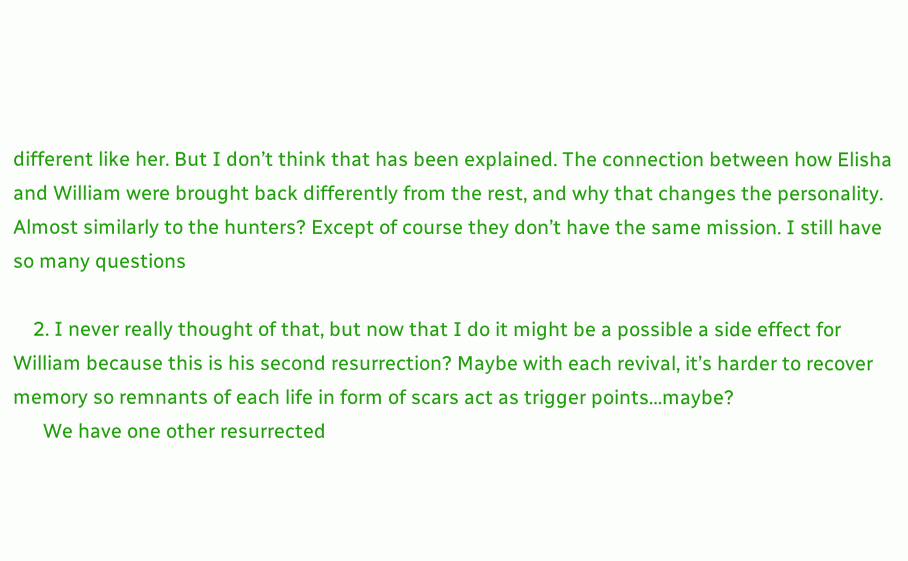different like her. But I don’t think that has been explained. The connection between how Elisha and William were brought back differently from the rest, and why that changes the personality. Almost similarly to the hunters? Except of course they don’t have the same mission. I still have so many questions

    2. I never really thought of that, but now that I do it might be a possible a side effect for William because this is his second resurrection? Maybe with each revival, it’s harder to recover memory so remnants of each life in form of scars act as trigger points…maybe?
      We have one other resurrected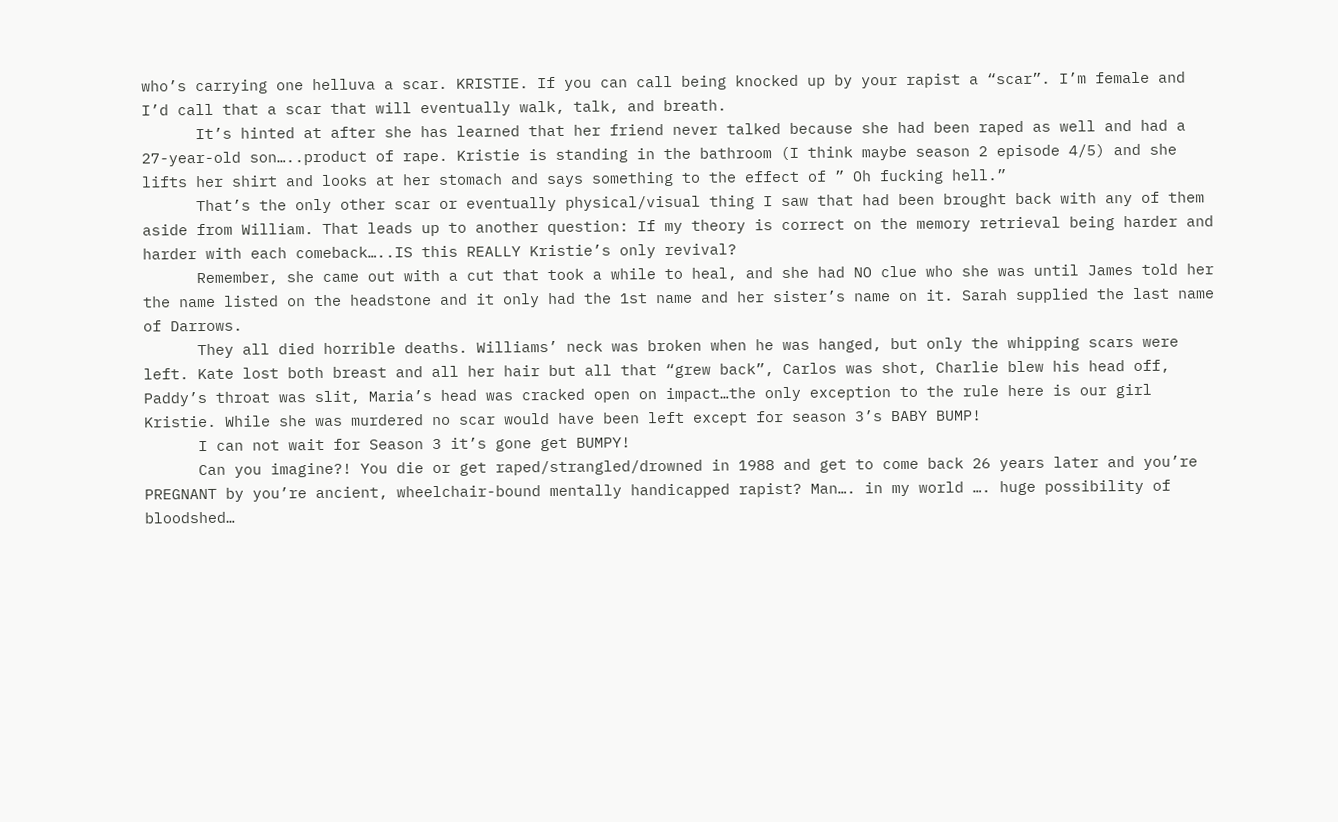who’s carrying one helluva a scar. KRISTIE. If you can call being knocked up by your rapist a “scar”. I’m female and I’d call that a scar that will eventually walk, talk, and breath.
      It’s hinted at after she has learned that her friend never talked because she had been raped as well and had a 27-year-old son…..product of rape. Kristie is standing in the bathroom (I think maybe season 2 episode 4/5) and she lifts her shirt and looks at her stomach and says something to the effect of ” Oh fucking hell.”
      That’s the only other scar or eventually physical/visual thing I saw that had been brought back with any of them aside from William. That leads up to another question: If my theory is correct on the memory retrieval being harder and harder with each comeback…..IS this REALLY Kristie’s only revival?
      Remember, she came out with a cut that took a while to heal, and she had NO clue who she was until James told her the name listed on the headstone and it only had the 1st name and her sister’s name on it. Sarah supplied the last name of Darrows.
      They all died horrible deaths. Williams’ neck was broken when he was hanged, but only the whipping scars were left. Kate lost both breast and all her hair but all that “grew back”, Carlos was shot, Charlie blew his head off, Paddy’s throat was slit, Maria’s head was cracked open on impact…the only exception to the rule here is our girl Kristie. While she was murdered no scar would have been left except for season 3’s BABY BUMP!
      I can not wait for Season 3 it’s gone get BUMPY!
      Can you imagine?! You die or get raped/strangled/drowned in 1988 and get to come back 26 years later and you’re PREGNANT by you’re ancient, wheelchair-bound mentally handicapped rapist? Man…. in my world …. huge possibility of bloodshed…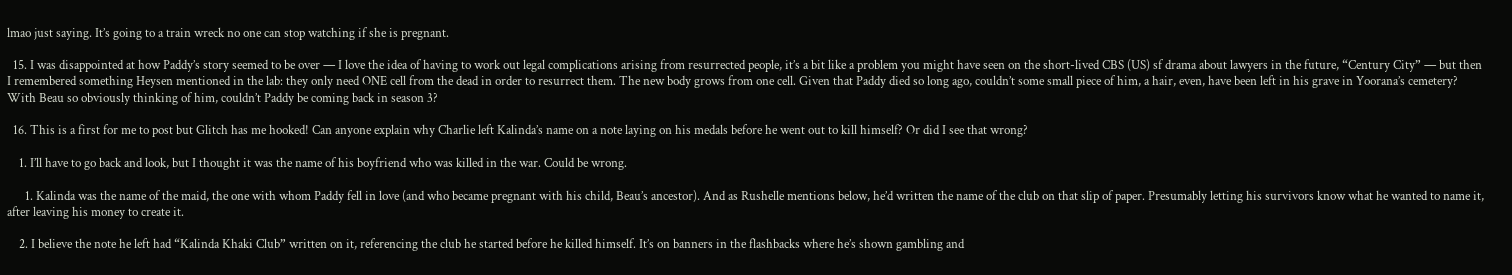lmao just saying. It’s going to a train wreck no one can stop watching if she is pregnant.

  15. I was disappointed at how Paddy’s story seemed to be over — I love the idea of having to work out legal complications arising from resurrected people, it’s a bit like a problem you might have seen on the short-lived CBS (US) sf drama about lawyers in the future, “Century City” — but then I remembered something Heysen mentioned in the lab: they only need ONE cell from the dead in order to resurrect them. The new body grows from one cell. Given that Paddy died so long ago, couldn’t some small piece of him, a hair, even, have been left in his grave in Yoorana’s cemetery? With Beau so obviously thinking of him, couldn’t Paddy be coming back in season 3?

  16. This is a first for me to post but Glitch has me hooked! Can anyone explain why Charlie left Kalinda’s name on a note laying on his medals before he went out to kill himself? Or did I see that wrong?

    1. I’ll have to go back and look, but I thought it was the name of his boyfriend who was killed in the war. Could be wrong.

      1. Kalinda was the name of the maid, the one with whom Paddy fell in love (and who became pregnant with his child, Beau’s ancestor). And as Rushelle mentions below, he’d written the name of the club on that slip of paper. Presumably letting his survivors know what he wanted to name it, after leaving his money to create it.

    2. I believe the note he left had “Kalinda Khaki Club” written on it, referencing the club he started before he killed himself. It’s on banners in the flashbacks where he’s shown gambling and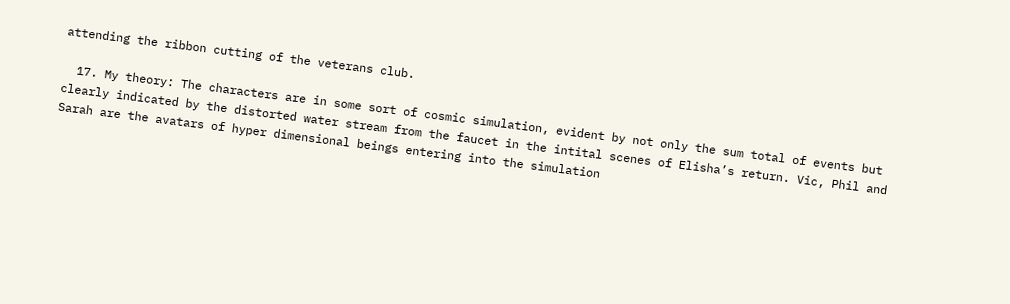attending the ribbon cutting of the veterans club.

  17. My theory: The characters are in some sort of cosmic simulation, evident by not only the sum total of events but clearly indicated by the distorted water stream from the faucet in the intital scenes of Elisha’s return. Vic, Phil and Sarah are the avatars of hyper dimensional beings entering into the simulation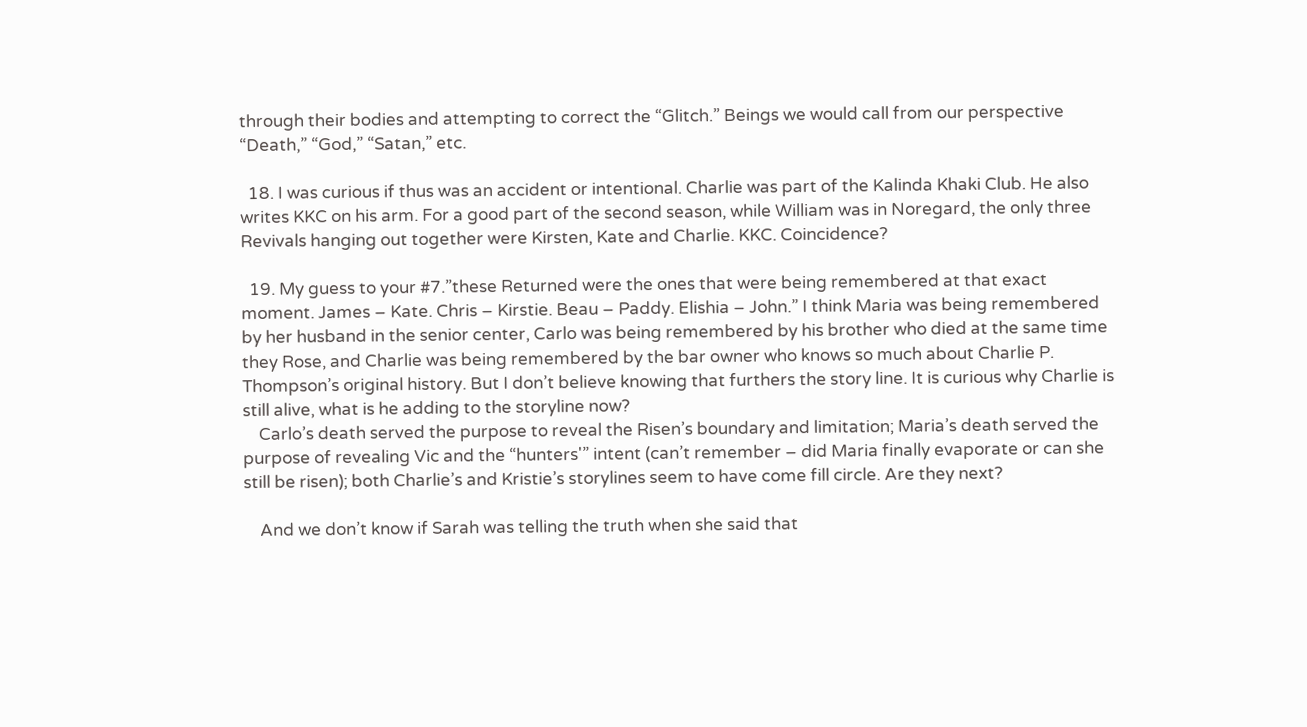through their bodies and attempting to correct the “Glitch.” Beings we would call from our perspective “Death,” “God,” “Satan,” etc.

  18. I was curious if thus was an accident or intentional. Charlie was part of the Kalinda Khaki Club. He also writes KKC on his arm. For a good part of the second season, while William was in Noregard, the only three Revivals hanging out together were Kirsten, Kate and Charlie. KKC. Coincidence?

  19. My guess to your #7.”these Returned were the ones that were being remembered at that exact moment. James – Kate. Chris – Kirstie. Beau – Paddy. Elishia – John.” I think Maria was being remembered by her husband in the senior center, Carlo was being remembered by his brother who died at the same time they Rose, and Charlie was being remembered by the bar owner who knows so much about Charlie P. Thompson’s original history. But I don’t believe knowing that furthers the story line. It is curious why Charlie is still alive, what is he adding to the storyline now?
    Carlo’s death served the purpose to reveal the Risen’s boundary and limitation; Maria’s death served the purpose of revealing Vic and the “hunters'” intent (can’t remember – did Maria finally evaporate or can she still be risen); both Charlie’s and Kristie’s storylines seem to have come fill circle. Are they next?

    And we don’t know if Sarah was telling the truth when she said that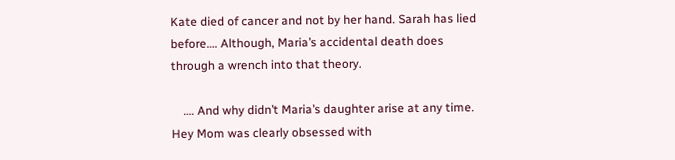Kate died of cancer and not by her hand. Sarah has lied before…. Although, Maria’s accidental death does through a wrench into that theory.

    …. And why didn’t Maria’s daughter arise at any time. Hey Mom was clearly obsessed with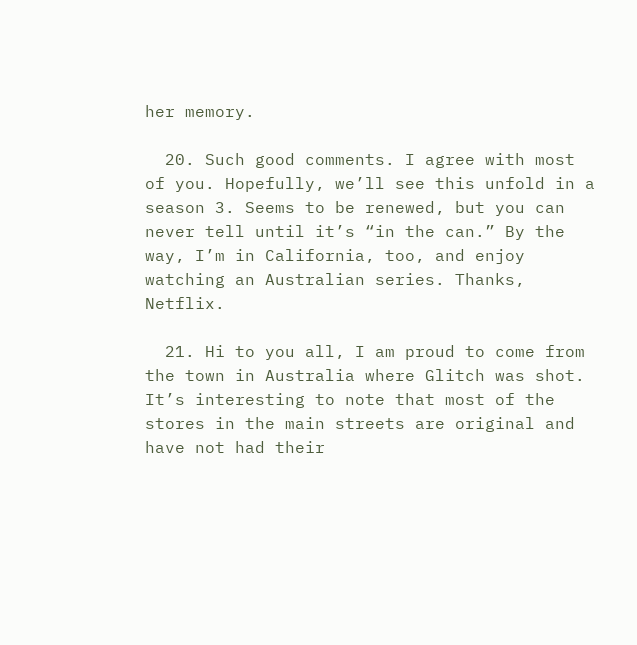her memory.

  20. Such good comments. I agree with most of you. Hopefully, we’ll see this unfold in a season 3. Seems to be renewed, but you can never tell until it’s “in the can.” By the way, I’m in California, too, and enjoy watching an Australian series. Thanks, Netflix.

  21. Hi to you all, I am proud to come from the town in Australia where Glitch was shot. It’s interesting to note that most of the stores in the main streets are original and have not had their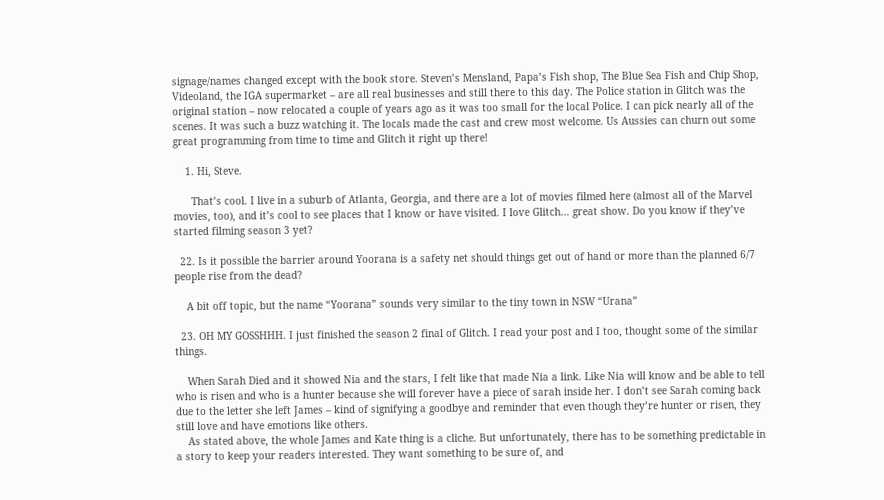signage/names changed except with the book store. Steven’s Mensland, Papa’s Fish shop, The Blue Sea Fish and Chip Shop, Videoland, the IGA supermarket – are all real businesses and still there to this day. The Police station in Glitch was the original station – now relocated a couple of years ago as it was too small for the local Police. I can pick nearly all of the scenes. It was such a buzz watching it. The locals made the cast and crew most welcome. Us Aussies can churn out some great programming from time to time and Glitch it right up there!

    1. Hi, Steve.

      That’s cool. I live in a suburb of Atlanta, Georgia, and there are a lot of movies filmed here (almost all of the Marvel movies, too), and it’s cool to see places that I know or have visited. I love Glitch… great show. Do you know if they’ve started filming season 3 yet?

  22. Is it possible the barrier around Yoorana is a safety net should things get out of hand or more than the planned 6/7 people rise from the dead?

    A bit off topic, but the name “Yoorana” sounds very similar to the tiny town in NSW “Urana”

  23. OH MY GOSSHHH. I just finished the season 2 final of Glitch. I read your post and I too, thought some of the similar things.

    When Sarah Died and it showed Nia and the stars, I felt like that made Nia a link. Like Nia will know and be able to tell who is risen and who is a hunter because she will forever have a piece of sarah inside her. I don’t see Sarah coming back due to the letter she left James – kind of signifying a goodbye and reminder that even though they’re hunter or risen, they still love and have emotions like others.
    As stated above, the whole James and Kate thing is a cliche. But unfortunately, there has to be something predictable in a story to keep your readers interested. They want something to be sure of, and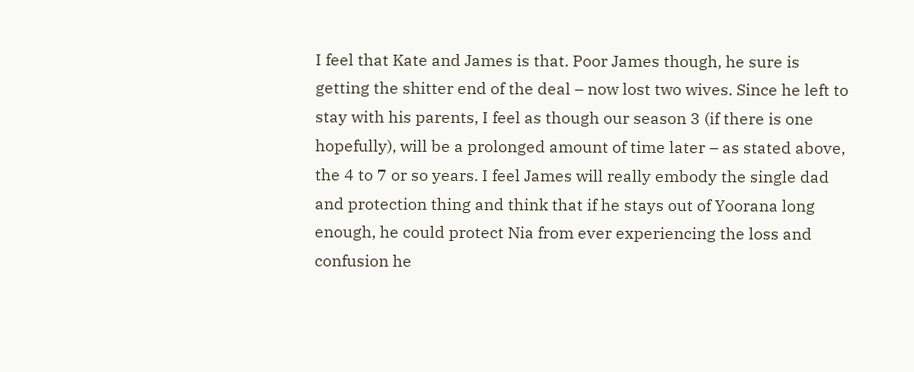I feel that Kate and James is that. Poor James though, he sure is getting the shitter end of the deal – now lost two wives. Since he left to stay with his parents, I feel as though our season 3 (if there is one hopefully), will be a prolonged amount of time later – as stated above, the 4 to 7 or so years. I feel James will really embody the single dad and protection thing and think that if he stays out of Yoorana long enough, he could protect Nia from ever experiencing the loss and confusion he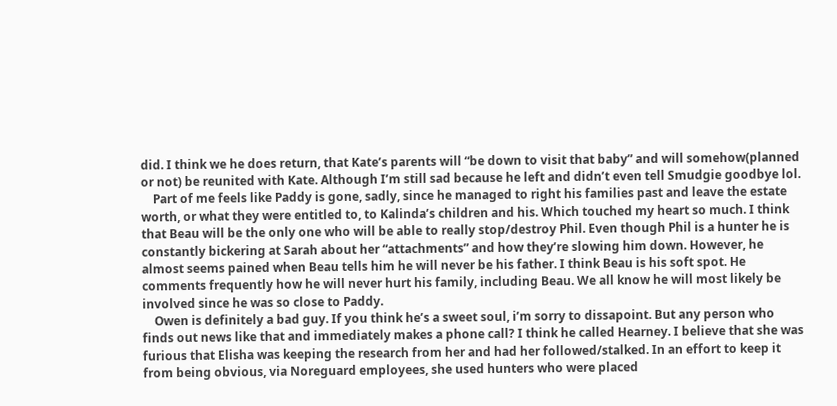did. I think we he does return, that Kate’s parents will “be down to visit that baby” and will somehow(planned or not) be reunited with Kate. Although I’m still sad because he left and didn’t even tell Smudgie goodbye lol.
    Part of me feels like Paddy is gone, sadly, since he managed to right his families past and leave the estate worth, or what they were entitled to, to Kalinda’s children and his. Which touched my heart so much. I think that Beau will be the only one who will be able to really stop/destroy Phil. Even though Phil is a hunter he is constantly bickering at Sarah about her “attachments” and how they’re slowing him down. However, he almost seems pained when Beau tells him he will never be his father. I think Beau is his soft spot. He comments frequently how he will never hurt his family, including Beau. We all know he will most likely be involved since he was so close to Paddy.
    Owen is definitely a bad guy. If you think he’s a sweet soul, i’m sorry to dissapoint. But any person who finds out news like that and immediately makes a phone call? I think he called Hearney. I believe that she was furious that Elisha was keeping the research from her and had her followed/stalked. In an effort to keep it from being obvious, via Noreguard employees, she used hunters who were placed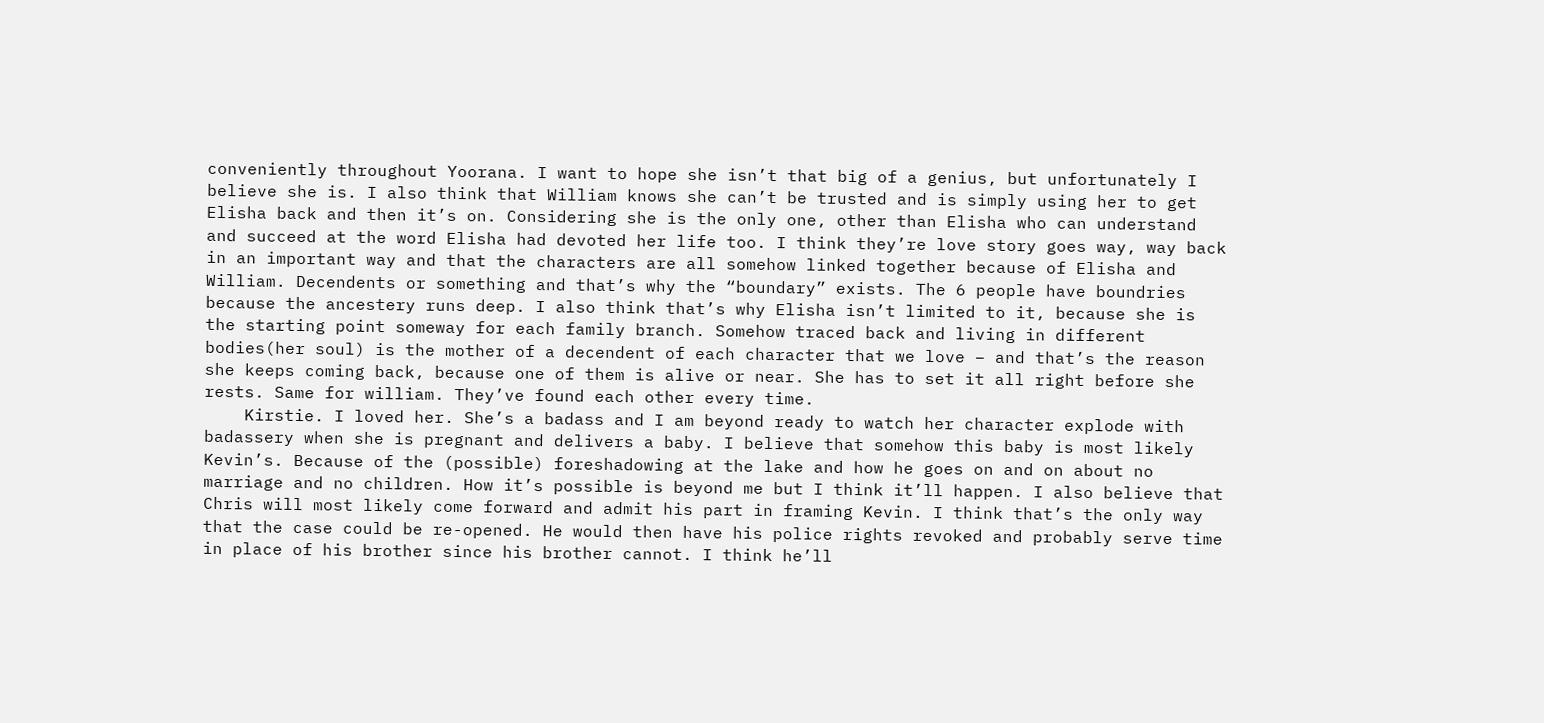conveniently throughout Yoorana. I want to hope she isn’t that big of a genius, but unfortunately I believe she is. I also think that William knows she can’t be trusted and is simply using her to get Elisha back and then it’s on. Considering she is the only one, other than Elisha who can understand and succeed at the word Elisha had devoted her life too. I think they’re love story goes way, way back in an important way and that the characters are all somehow linked together because of Elisha and William. Decendents or something and that’s why the “boundary” exists. The 6 people have boundries because the ancestery runs deep. I also think that’s why Elisha isn’t limited to it, because she is the starting point someway for each family branch. Somehow traced back and living in different bodies(her soul) is the mother of a decendent of each character that we love – and that’s the reason she keeps coming back, because one of them is alive or near. She has to set it all right before she rests. Same for william. They’ve found each other every time.
    Kirstie. I loved her. She’s a badass and I am beyond ready to watch her character explode with badassery when she is pregnant and delivers a baby. I believe that somehow this baby is most likely Kevin’s. Because of the (possible) foreshadowing at the lake and how he goes on and on about no marriage and no children. How it’s possible is beyond me but I think it’ll happen. I also believe that Chris will most likely come forward and admit his part in framing Kevin. I think that’s the only way that the case could be re-opened. He would then have his police rights revoked and probably serve time in place of his brother since his brother cannot. I think he’ll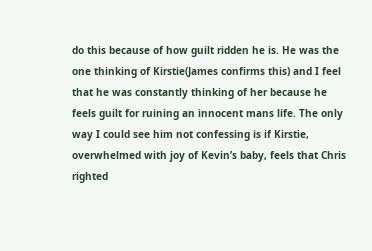do this because of how guilt ridden he is. He was the one thinking of Kirstie(James confirms this) and I feel that he was constantly thinking of her because he feels guilt for ruining an innocent mans life. The only way I could see him not confessing is if Kirstie, overwhelmed with joy of Kevin’s baby, feels that Chris righted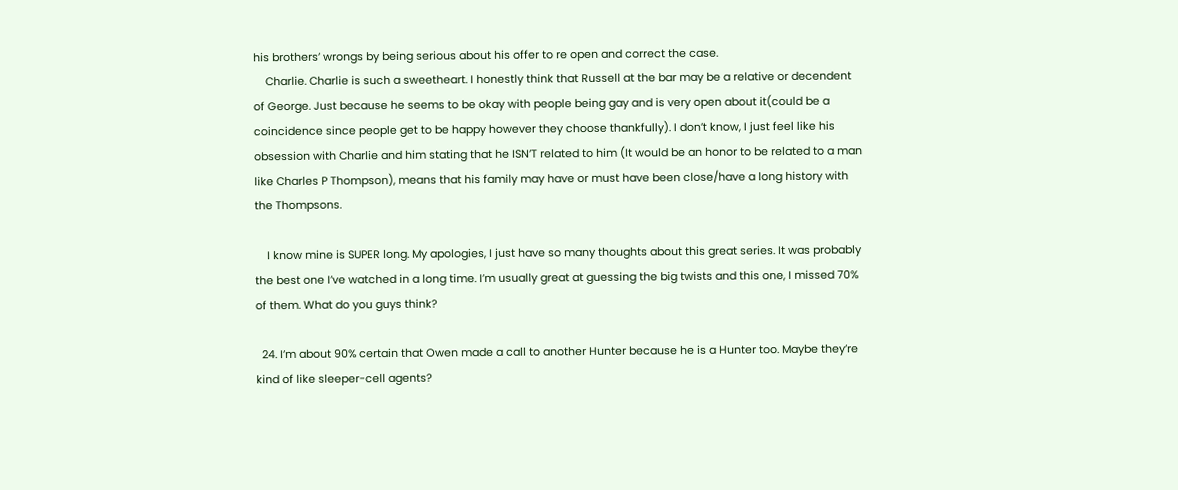his brothers’ wrongs by being serious about his offer to re open and correct the case.
    Charlie. Charlie is such a sweetheart. I honestly think that Russell at the bar may be a relative or decendent of George. Just because he seems to be okay with people being gay and is very open about it(could be a coincidence since people get to be happy however they choose thankfully). I don’t know, I just feel like his obsession with Charlie and him stating that he ISN’T related to him (It would be an honor to be related to a man like Charles P Thompson), means that his family may have or must have been close/have a long history with the Thompsons.

    I know mine is SUPER long. My apologies, I just have so many thoughts about this great series. It was probably the best one I’ve watched in a long time. I’m usually great at guessing the big twists and this one, I missed 70% of them. What do you guys think?

  24. I’m about 90% certain that Owen made a call to another Hunter because he is a Hunter too. Maybe they’re kind of like sleeper-cell agents?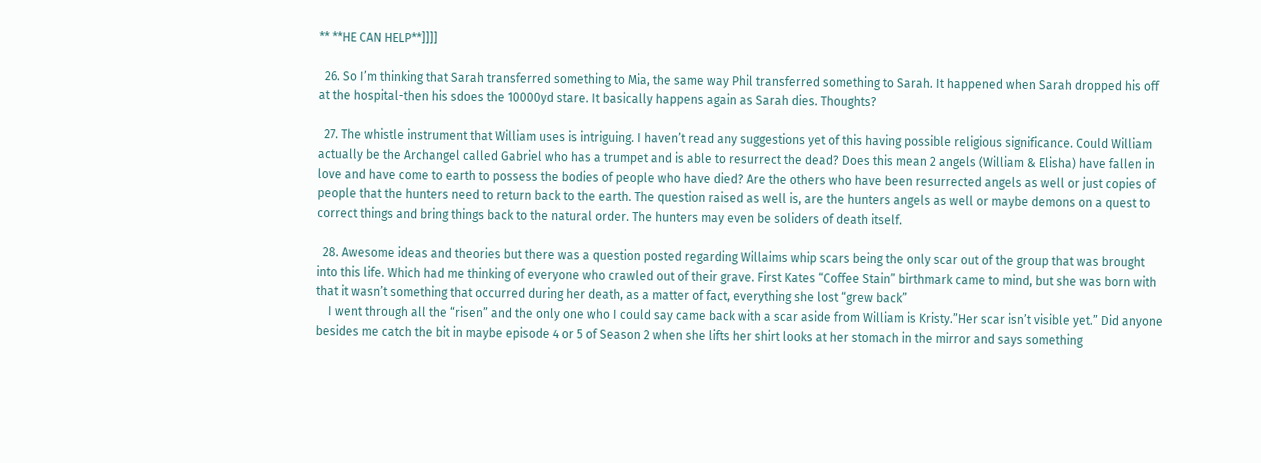** **HE CAN HELP**]]]]

  26. So I’m thinking that Sarah transferred something to Mia, the same way Phil transferred something to Sarah. It happened when Sarah dropped his off at the hospital-then his sdoes the 10000yd stare. It basically happens again as Sarah dies. Thoughts?

  27. The whistle instrument that William uses is intriguing. I haven’t read any suggestions yet of this having possible religious significance. Could William actually be the Archangel called Gabriel who has a trumpet and is able to resurrect the dead? Does this mean 2 angels (William & Elisha) have fallen in love and have come to earth to possess the bodies of people who have died? Are the others who have been resurrected angels as well or just copies of people that the hunters need to return back to the earth. The question raised as well is, are the hunters angels as well or maybe demons on a quest to correct things and bring things back to the natural order. The hunters may even be soliders of death itself.

  28. Awesome ideas and theories but there was a question posted regarding Willaims whip scars being the only scar out of the group that was brought into this life. Which had me thinking of everyone who crawled out of their grave. First Kates “Coffee Stain” birthmark came to mind, but she was born with that it wasn’t something that occurred during her death, as a matter of fact, everything she lost “grew back”
    I went through all the “risen” and the only one who I could say came back with a scar aside from William is Kristy.”Her scar isn’t visible yet.” Did anyone besides me catch the bit in maybe episode 4 or 5 of Season 2 when she lifts her shirt looks at her stomach in the mirror and says something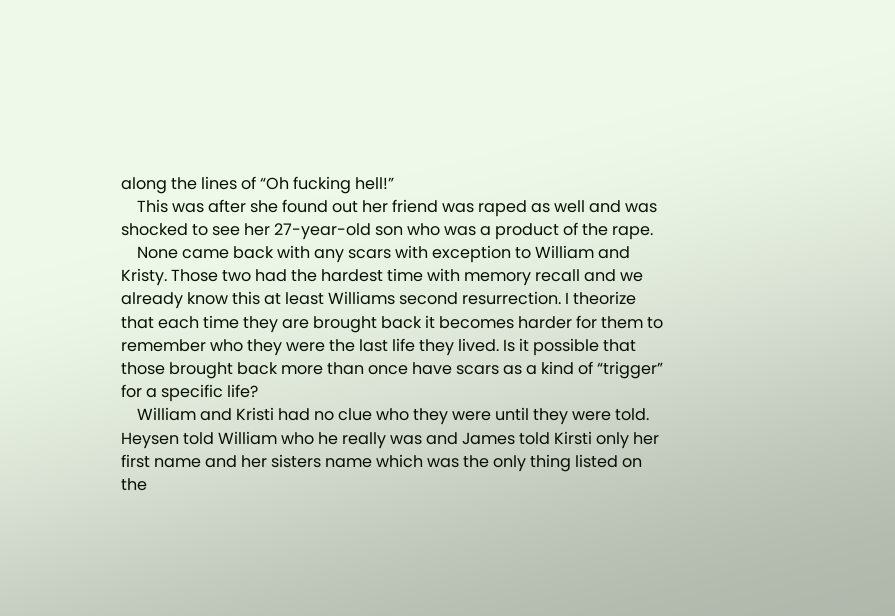along the lines of “Oh fucking hell!”
    This was after she found out her friend was raped as well and was shocked to see her 27-year-old son who was a product of the rape.
    None came back with any scars with exception to William and Kristy. Those two had the hardest time with memory recall and we already know this at least Williams second resurrection. I theorize that each time they are brought back it becomes harder for them to remember who they were the last life they lived. Is it possible that those brought back more than once have scars as a kind of “trigger” for a specific life?
    William and Kristi had no clue who they were until they were told. Heysen told William who he really was and James told Kirsti only her first name and her sisters name which was the only thing listed on the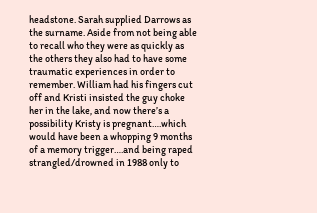headstone. Sarah supplied Darrows as the surname. Aside from not being able to recall who they were as quickly as the others they also had to have some traumatic experiences in order to remember. William had his fingers cut off and Kristi insisted the guy choke her in the lake, and now there’s a possibility Kristy is pregnant….which would have been a whopping 9 months of a memory trigger….and being raped strangled/drowned in 1988 only to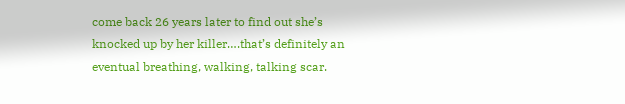come back 26 years later to find out she’s knocked up by her killer….that’s definitely an eventual breathing, walking, talking scar.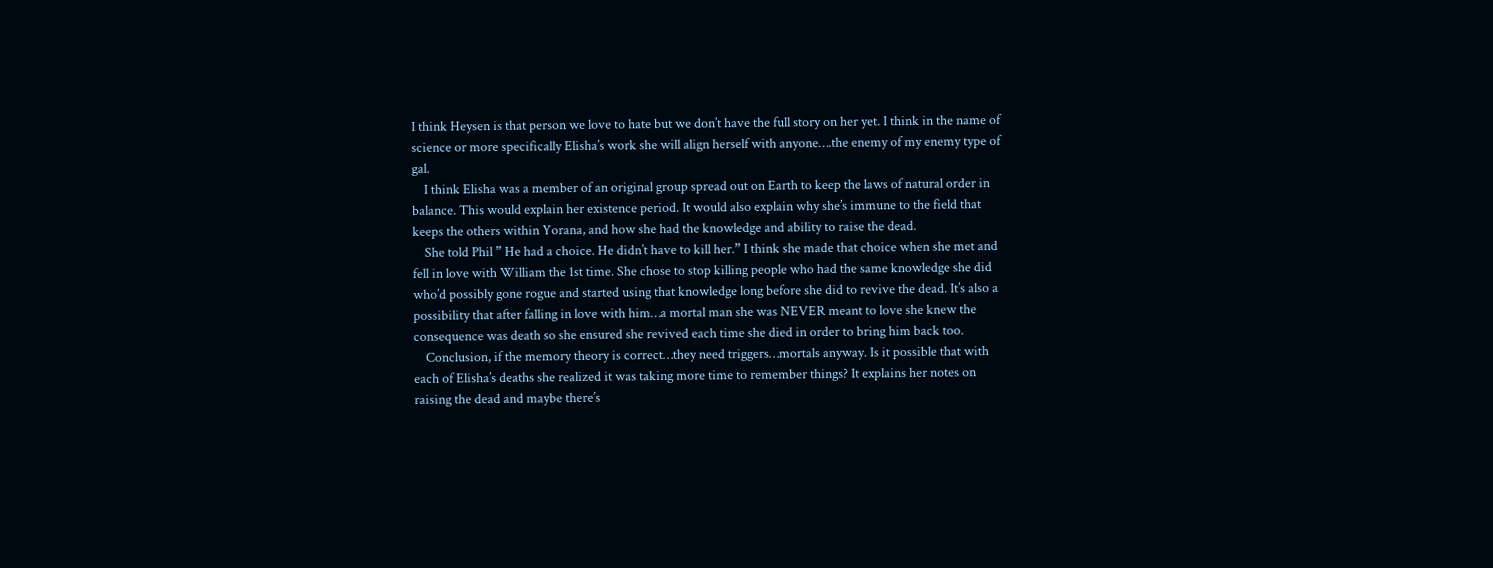I think Heysen is that person we love to hate but we don’t have the full story on her yet. I think in the name of science or more specifically Elisha’s work she will align herself with anyone….the enemy of my enemy type of gal.
    I think Elisha was a member of an original group spread out on Earth to keep the laws of natural order in balance. This would explain her existence period. It would also explain why she’s immune to the field that keeps the others within Yorana, and how she had the knowledge and ability to raise the dead.
    She told Phil ” He had a choice. He didn’t have to kill her.” I think she made that choice when she met and fell in love with William the 1st time. She chose to stop killing people who had the same knowledge she did who’d possibly gone rogue and started using that knowledge long before she did to revive the dead. It’s also a possibility that after falling in love with him…a mortal man she was NEVER meant to love she knew the consequence was death so she ensured she revived each time she died in order to bring him back too.
    Conclusion, if the memory theory is correct…they need triggers…mortals anyway. Is it possible that with each of Elisha’s deaths she realized it was taking more time to remember things? It explains her notes on raising the dead and maybe there’s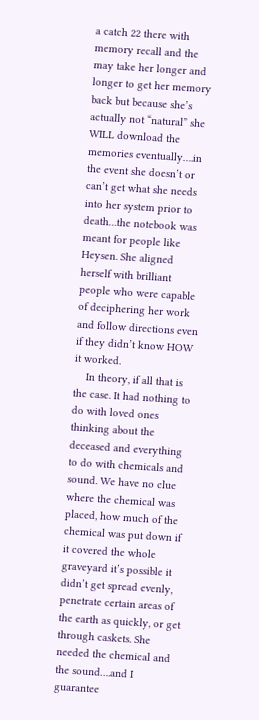a catch 22 there with memory recall and the may take her longer and longer to get her memory back but because she’s actually not “natural” she WILL download the memories eventually….in the event she doesn’t or can’t get what she needs into her system prior to death…the notebook was meant for people like Heysen. She aligned herself with brilliant people who were capable of deciphering her work and follow directions even if they didn’t know HOW it worked.
    In theory, if all that is the case. It had nothing to do with loved ones thinking about the deceased and everything to do with chemicals and sound. We have no clue where the chemical was placed, how much of the chemical was put down if it covered the whole graveyard it’s possible it didn’t get spread evenly, penetrate certain areas of the earth as quickly, or get through caskets. She needed the chemical and the sound….and I guarantee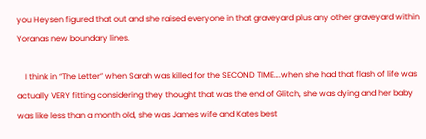you Heysen figured that out and she raised everyone in that graveyard plus any other graveyard within Yoranas new boundary lines.

    I think in “The Letter” when Sarah was killed for the SECOND TIME….when she had that flash of life was actually VERY fitting considering they thought that was the end of Glitch, she was dying and her baby was like less than a month old, she was James wife and Kates best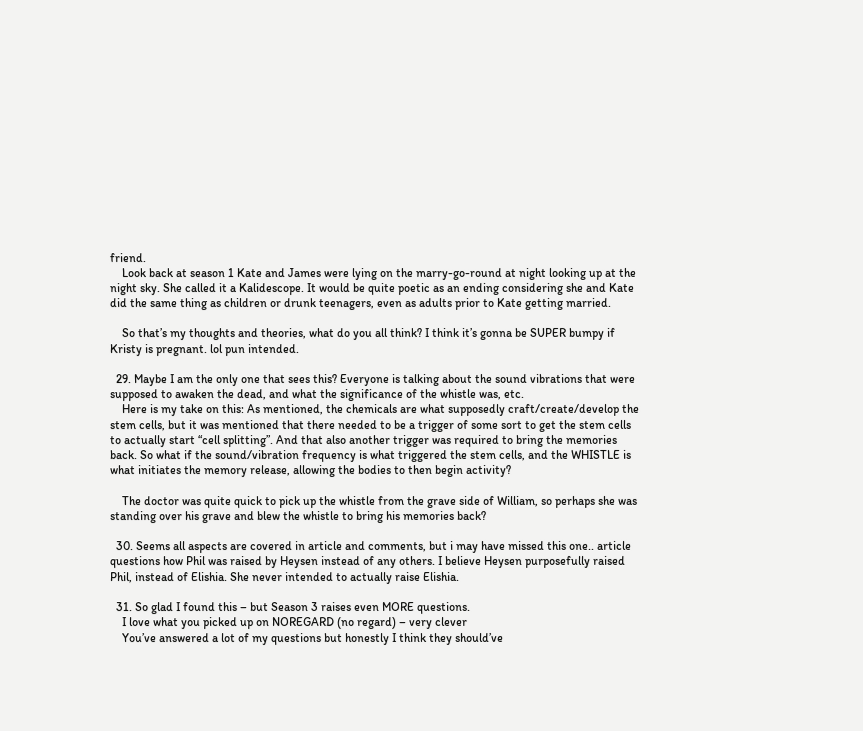friend.
    Look back at season 1 Kate and James were lying on the marry-go-round at night looking up at the night sky. She called it a Kalidescope. It would be quite poetic as an ending considering she and Kate did the same thing as children or drunk teenagers, even as adults prior to Kate getting married.

    So that’s my thoughts and theories, what do you all think? I think it’s gonna be SUPER bumpy if Kristy is pregnant. lol pun intended.

  29. Maybe I am the only one that sees this? Everyone is talking about the sound vibrations that were supposed to awaken the dead, and what the significance of the whistle was, etc.
    Here is my take on this: As mentioned, the chemicals are what supposedly craft/create/develop the stem cells, but it was mentioned that there needed to be a trigger of some sort to get the stem cells to actually start “cell splitting”. And that also another trigger was required to bring the memories back. So what if the sound/vibration frequency is what triggered the stem cells, and the WHISTLE is what initiates the memory release, allowing the bodies to then begin activity?

    The doctor was quite quick to pick up the whistle from the grave side of William, so perhaps she was standing over his grave and blew the whistle to bring his memories back?

  30. Seems all aspects are covered in article and comments, but i may have missed this one.. article questions how Phil was raised by Heysen instead of any others. I believe Heysen purposefully raised Phil, instead of Elishia. She never intended to actually raise Elishia.

  31. So glad I found this – but Season 3 raises even MORE questions.
    I love what you picked up on NOREGARD (no regard) – very clever
    You’ve answered a lot of my questions but honestly I think they should’ve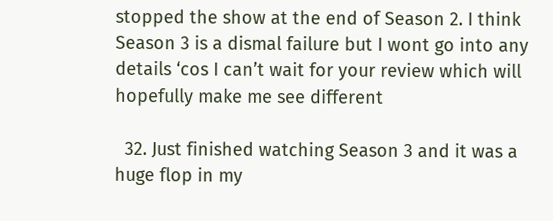stopped the show at the end of Season 2. I think Season 3 is a dismal failure but I wont go into any details ‘cos I can’t wait for your review which will hopefully make me see different

  32. Just finished watching Season 3 and it was a huge flop in my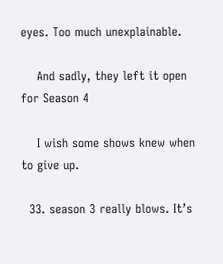eyes. Too much unexplainable.

    And sadly, they left it open for Season 4

    I wish some shows knew when to give up.

  33. season 3 really blows. It’s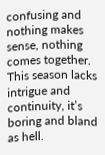confusing and nothing makes sense, nothing comes together. This season lacks intrigue and continuity, it’s boring and bland as hell.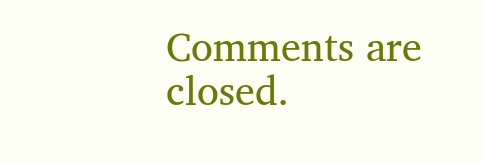Comments are closed.